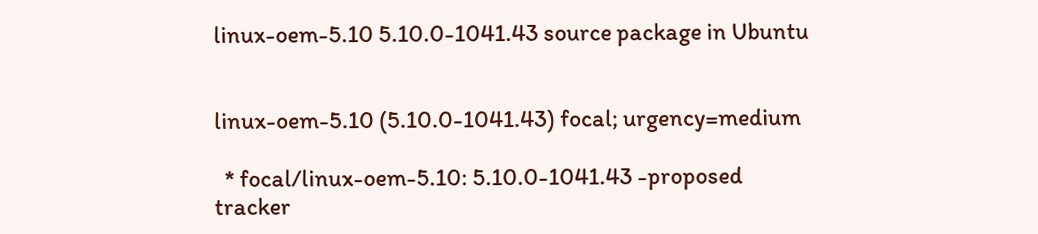linux-oem-5.10 5.10.0-1041.43 source package in Ubuntu


linux-oem-5.10 (5.10.0-1041.43) focal; urgency=medium

  * focal/linux-oem-5.10: 5.10.0-1041.43 -proposed tracker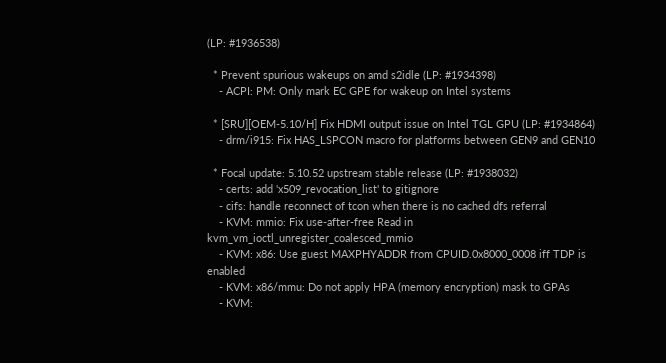(LP: #1936538)

  * Prevent spurious wakeups on amd s2idle (LP: #1934398)
    - ACPI: PM: Only mark EC GPE for wakeup on Intel systems

  * [SRU][OEM-5.10/H] Fix HDMI output issue on Intel TGL GPU (LP: #1934864)
    - drm/i915: Fix HAS_LSPCON macro for platforms between GEN9 and GEN10

  * Focal update: 5.10.52 upstream stable release (LP: #1938032)
    - certs: add 'x509_revocation_list' to gitignore
    - cifs: handle reconnect of tcon when there is no cached dfs referral
    - KVM: mmio: Fix use-after-free Read in kvm_vm_ioctl_unregister_coalesced_mmio
    - KVM: x86: Use guest MAXPHYADDR from CPUID.0x8000_0008 iff TDP is enabled
    - KVM: x86/mmu: Do not apply HPA (memory encryption) mask to GPAs
    - KVM: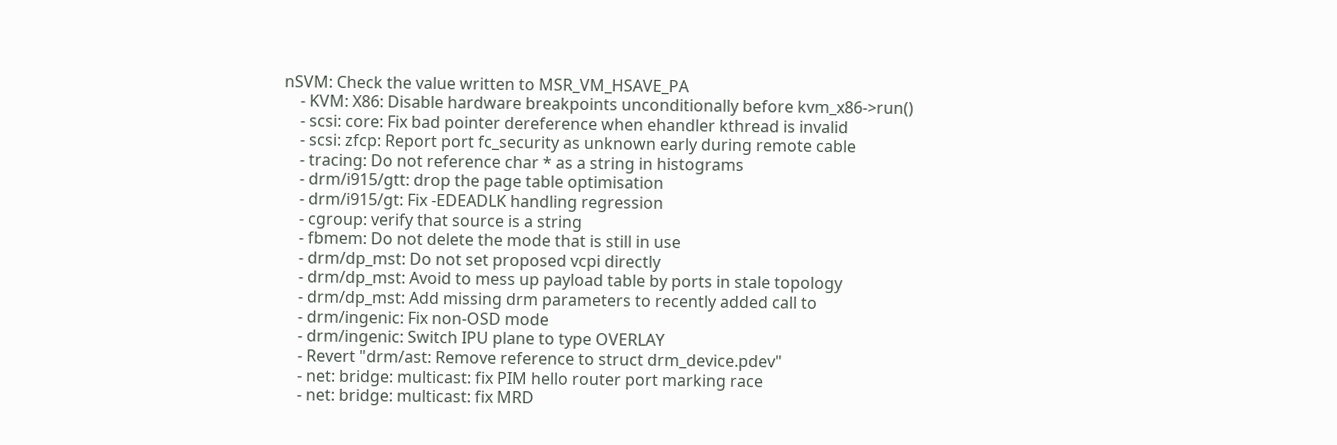nSVM: Check the value written to MSR_VM_HSAVE_PA
    - KVM: X86: Disable hardware breakpoints unconditionally before kvm_x86->run()
    - scsi: core: Fix bad pointer dereference when ehandler kthread is invalid
    - scsi: zfcp: Report port fc_security as unknown early during remote cable
    - tracing: Do not reference char * as a string in histograms
    - drm/i915/gtt: drop the page table optimisation
    - drm/i915/gt: Fix -EDEADLK handling regression
    - cgroup: verify that source is a string
    - fbmem: Do not delete the mode that is still in use
    - drm/dp_mst: Do not set proposed vcpi directly
    - drm/dp_mst: Avoid to mess up payload table by ports in stale topology
    - drm/dp_mst: Add missing drm parameters to recently added call to
    - drm/ingenic: Fix non-OSD mode
    - drm/ingenic: Switch IPU plane to type OVERLAY
    - Revert "drm/ast: Remove reference to struct drm_device.pdev"
    - net: bridge: multicast: fix PIM hello router port marking race
    - net: bridge: multicast: fix MRD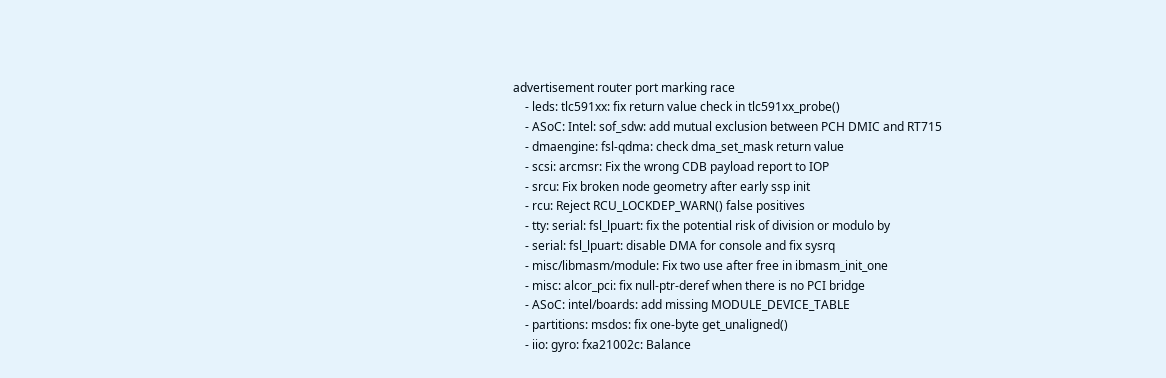advertisement router port marking race
    - leds: tlc591xx: fix return value check in tlc591xx_probe()
    - ASoC: Intel: sof_sdw: add mutual exclusion between PCH DMIC and RT715
    - dmaengine: fsl-qdma: check dma_set_mask return value
    - scsi: arcmsr: Fix the wrong CDB payload report to IOP
    - srcu: Fix broken node geometry after early ssp init
    - rcu: Reject RCU_LOCKDEP_WARN() false positives
    - tty: serial: fsl_lpuart: fix the potential risk of division or modulo by
    - serial: fsl_lpuart: disable DMA for console and fix sysrq
    - misc/libmasm/module: Fix two use after free in ibmasm_init_one
    - misc: alcor_pci: fix null-ptr-deref when there is no PCI bridge
    - ASoC: intel/boards: add missing MODULE_DEVICE_TABLE
    - partitions: msdos: fix one-byte get_unaligned()
    - iio: gyro: fxa21002c: Balance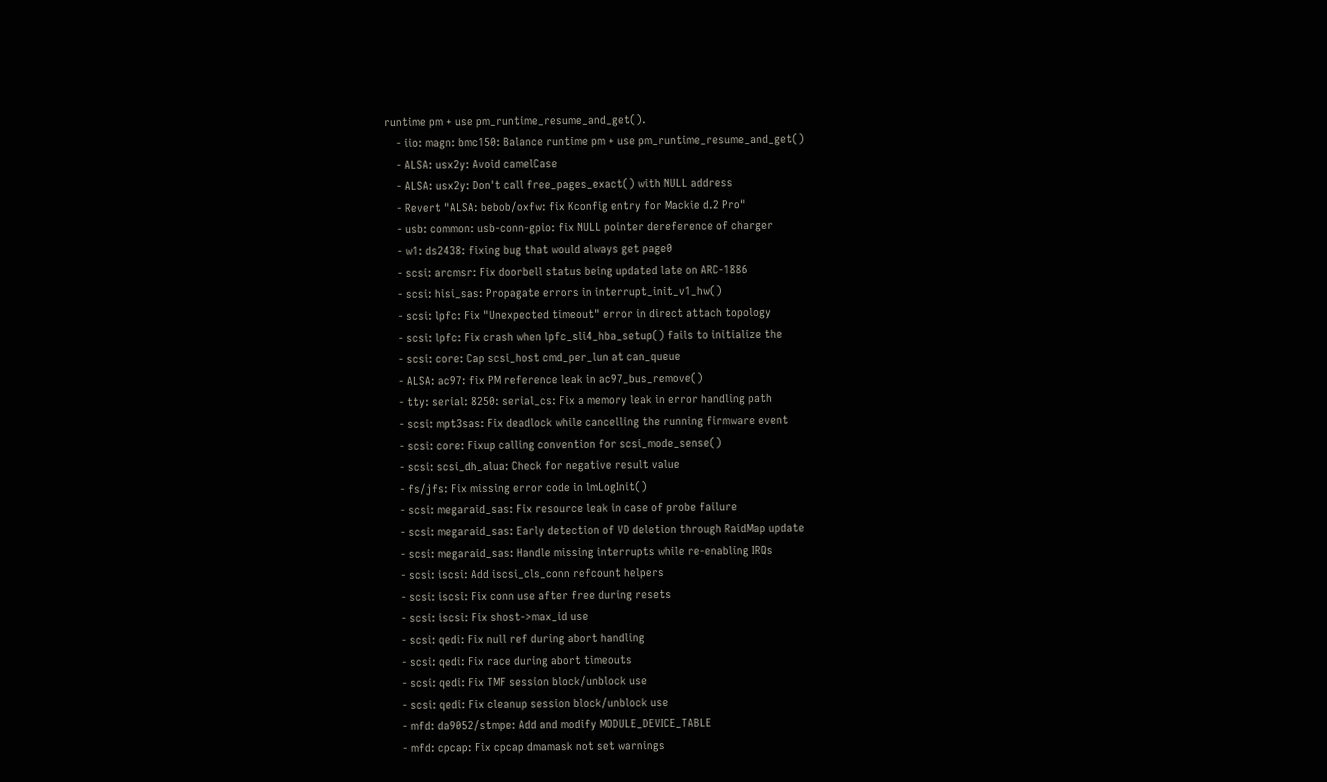runtime pm + use pm_runtime_resume_and_get().
    - iio: magn: bmc150: Balance runtime pm + use pm_runtime_resume_and_get()
    - ALSA: usx2y: Avoid camelCase
    - ALSA: usx2y: Don't call free_pages_exact() with NULL address
    - Revert "ALSA: bebob/oxfw: fix Kconfig entry for Mackie d.2 Pro"
    - usb: common: usb-conn-gpio: fix NULL pointer dereference of charger
    - w1: ds2438: fixing bug that would always get page0
    - scsi: arcmsr: Fix doorbell status being updated late on ARC-1886
    - scsi: hisi_sas: Propagate errors in interrupt_init_v1_hw()
    - scsi: lpfc: Fix "Unexpected timeout" error in direct attach topology
    - scsi: lpfc: Fix crash when lpfc_sli4_hba_setup() fails to initialize the
    - scsi: core: Cap scsi_host cmd_per_lun at can_queue
    - ALSA: ac97: fix PM reference leak in ac97_bus_remove()
    - tty: serial: 8250: serial_cs: Fix a memory leak in error handling path
    - scsi: mpt3sas: Fix deadlock while cancelling the running firmware event
    - scsi: core: Fixup calling convention for scsi_mode_sense()
    - scsi: scsi_dh_alua: Check for negative result value
    - fs/jfs: Fix missing error code in lmLogInit()
    - scsi: megaraid_sas: Fix resource leak in case of probe failure
    - scsi: megaraid_sas: Early detection of VD deletion through RaidMap update
    - scsi: megaraid_sas: Handle missing interrupts while re-enabling IRQs
    - scsi: iscsi: Add iscsi_cls_conn refcount helpers
    - scsi: iscsi: Fix conn use after free during resets
    - scsi: iscsi: Fix shost->max_id use
    - scsi: qedi: Fix null ref during abort handling
    - scsi: qedi: Fix race during abort timeouts
    - scsi: qedi: Fix TMF session block/unblock use
    - scsi: qedi: Fix cleanup session block/unblock use
    - mfd: da9052/stmpe: Add and modify MODULE_DEVICE_TABLE
    - mfd: cpcap: Fix cpcap dmamask not set warnings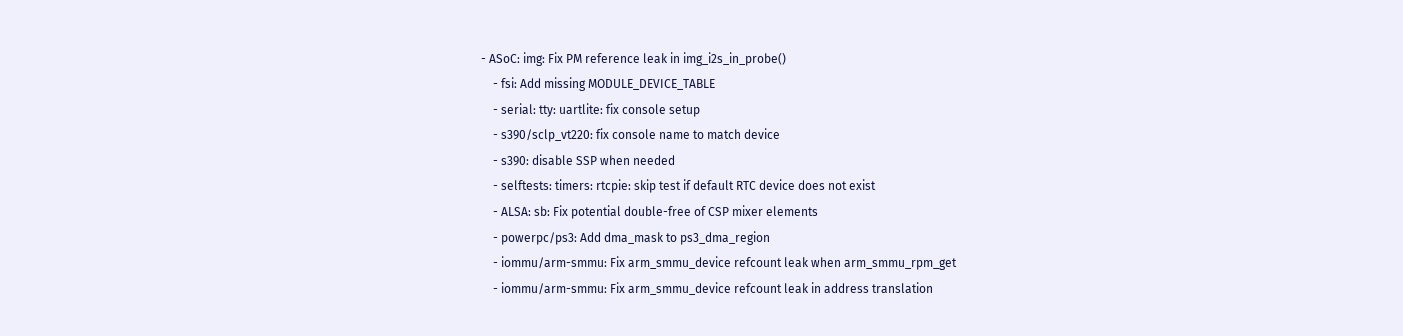- ASoC: img: Fix PM reference leak in img_i2s_in_probe()
    - fsi: Add missing MODULE_DEVICE_TABLE
    - serial: tty: uartlite: fix console setup
    - s390/sclp_vt220: fix console name to match device
    - s390: disable SSP when needed
    - selftests: timers: rtcpie: skip test if default RTC device does not exist
    - ALSA: sb: Fix potential double-free of CSP mixer elements
    - powerpc/ps3: Add dma_mask to ps3_dma_region
    - iommu/arm-smmu: Fix arm_smmu_device refcount leak when arm_smmu_rpm_get
    - iommu/arm-smmu: Fix arm_smmu_device refcount leak in address translation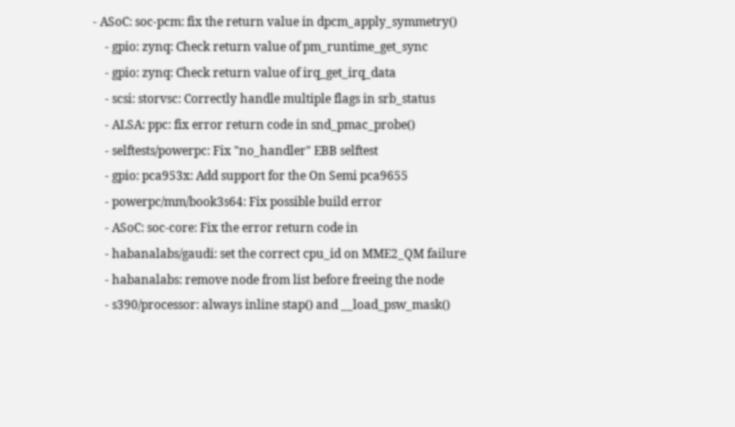- ASoC: soc-pcm: fix the return value in dpcm_apply_symmetry()
    - gpio: zynq: Check return value of pm_runtime_get_sync
    - gpio: zynq: Check return value of irq_get_irq_data
    - scsi: storvsc: Correctly handle multiple flags in srb_status
    - ALSA: ppc: fix error return code in snd_pmac_probe()
    - selftests/powerpc: Fix "no_handler" EBB selftest
    - gpio: pca953x: Add support for the On Semi pca9655
    - powerpc/mm/book3s64: Fix possible build error
    - ASoC: soc-core: Fix the error return code in
    - habanalabs/gaudi: set the correct cpu_id on MME2_QM failure
    - habanalabs: remove node from list before freeing the node
    - s390/processor: always inline stap() and __load_psw_mask()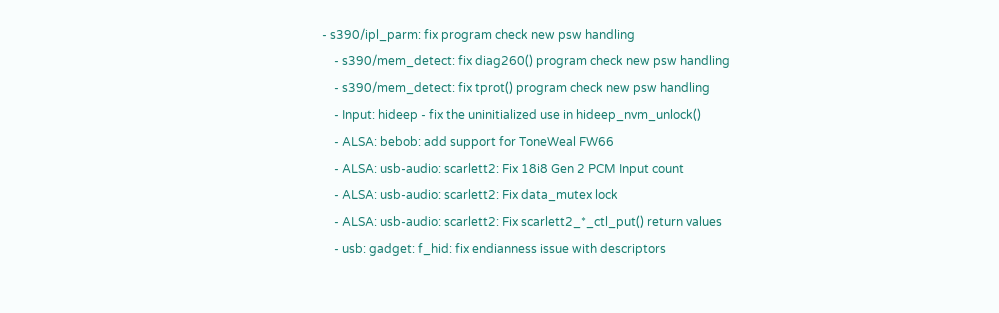- s390/ipl_parm: fix program check new psw handling
    - s390/mem_detect: fix diag260() program check new psw handling
    - s390/mem_detect: fix tprot() program check new psw handling
    - Input: hideep - fix the uninitialized use in hideep_nvm_unlock()
    - ALSA: bebob: add support for ToneWeal FW66
    - ALSA: usb-audio: scarlett2: Fix 18i8 Gen 2 PCM Input count
    - ALSA: usb-audio: scarlett2: Fix data_mutex lock
    - ALSA: usb-audio: scarlett2: Fix scarlett2_*_ctl_put() return values
    - usb: gadget: f_hid: fix endianness issue with descriptors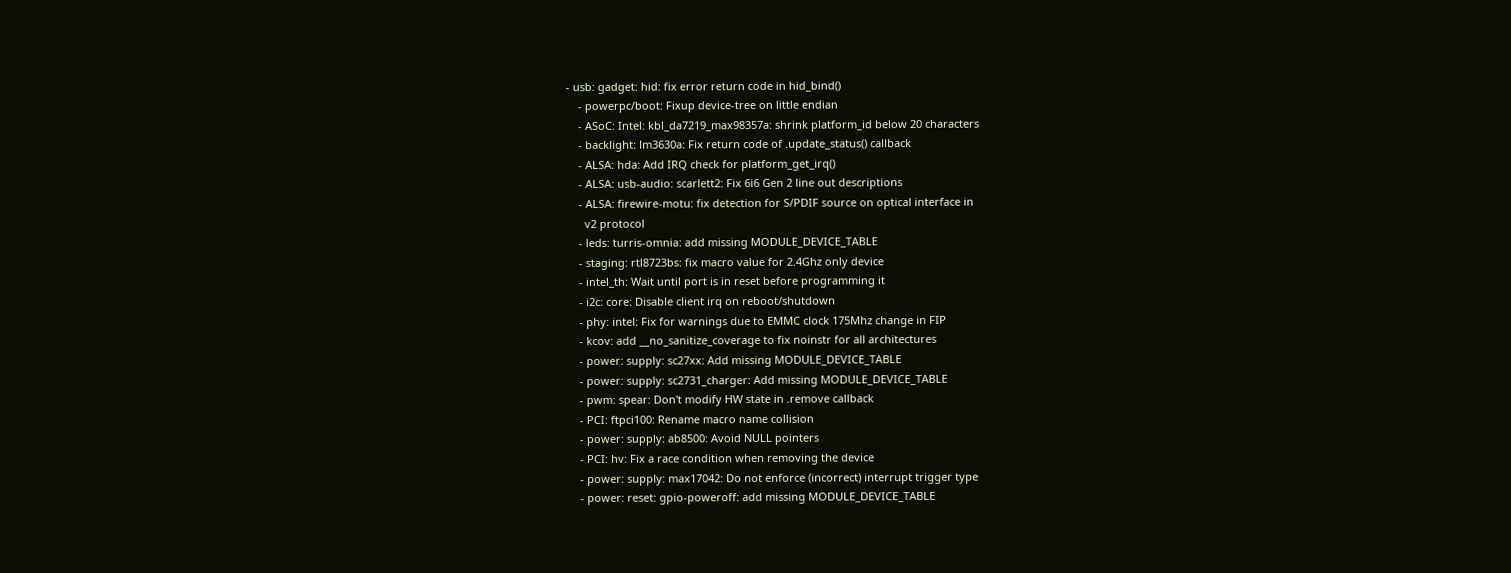- usb: gadget: hid: fix error return code in hid_bind()
    - powerpc/boot: Fixup device-tree on little endian
    - ASoC: Intel: kbl_da7219_max98357a: shrink platform_id below 20 characters
    - backlight: lm3630a: Fix return code of .update_status() callback
    - ALSA: hda: Add IRQ check for platform_get_irq()
    - ALSA: usb-audio: scarlett2: Fix 6i6 Gen 2 line out descriptions
    - ALSA: firewire-motu: fix detection for S/PDIF source on optical interface in
      v2 protocol
    - leds: turris-omnia: add missing MODULE_DEVICE_TABLE
    - staging: rtl8723bs: fix macro value for 2.4Ghz only device
    - intel_th: Wait until port is in reset before programming it
    - i2c: core: Disable client irq on reboot/shutdown
    - phy: intel: Fix for warnings due to EMMC clock 175Mhz change in FIP
    - kcov: add __no_sanitize_coverage to fix noinstr for all architectures
    - power: supply: sc27xx: Add missing MODULE_DEVICE_TABLE
    - power: supply: sc2731_charger: Add missing MODULE_DEVICE_TABLE
    - pwm: spear: Don't modify HW state in .remove callback
    - PCI: ftpci100: Rename macro name collision
    - power: supply: ab8500: Avoid NULL pointers
    - PCI: hv: Fix a race condition when removing the device
    - power: supply: max17042: Do not enforce (incorrect) interrupt trigger type
    - power: reset: gpio-poweroff: add missing MODULE_DEVICE_TABLE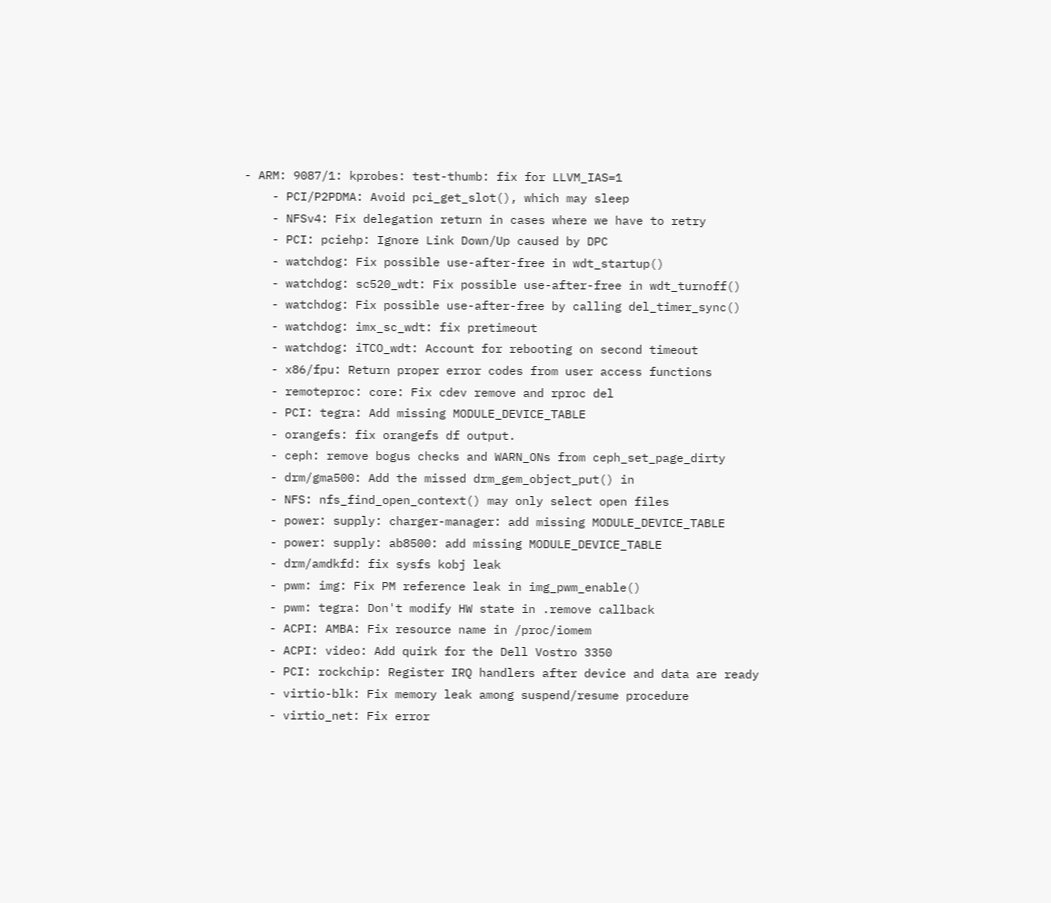- ARM: 9087/1: kprobes: test-thumb: fix for LLVM_IAS=1
    - PCI/P2PDMA: Avoid pci_get_slot(), which may sleep
    - NFSv4: Fix delegation return in cases where we have to retry
    - PCI: pciehp: Ignore Link Down/Up caused by DPC
    - watchdog: Fix possible use-after-free in wdt_startup()
    - watchdog: sc520_wdt: Fix possible use-after-free in wdt_turnoff()
    - watchdog: Fix possible use-after-free by calling del_timer_sync()
    - watchdog: imx_sc_wdt: fix pretimeout
    - watchdog: iTCO_wdt: Account for rebooting on second timeout
    - x86/fpu: Return proper error codes from user access functions
    - remoteproc: core: Fix cdev remove and rproc del
    - PCI: tegra: Add missing MODULE_DEVICE_TABLE
    - orangefs: fix orangefs df output.
    - ceph: remove bogus checks and WARN_ONs from ceph_set_page_dirty
    - drm/gma500: Add the missed drm_gem_object_put() in
    - NFS: nfs_find_open_context() may only select open files
    - power: supply: charger-manager: add missing MODULE_DEVICE_TABLE
    - power: supply: ab8500: add missing MODULE_DEVICE_TABLE
    - drm/amdkfd: fix sysfs kobj leak
    - pwm: img: Fix PM reference leak in img_pwm_enable()
    - pwm: tegra: Don't modify HW state in .remove callback
    - ACPI: AMBA: Fix resource name in /proc/iomem
    - ACPI: video: Add quirk for the Dell Vostro 3350
    - PCI: rockchip: Register IRQ handlers after device and data are ready
    - virtio-blk: Fix memory leak among suspend/resume procedure
    - virtio_net: Fix error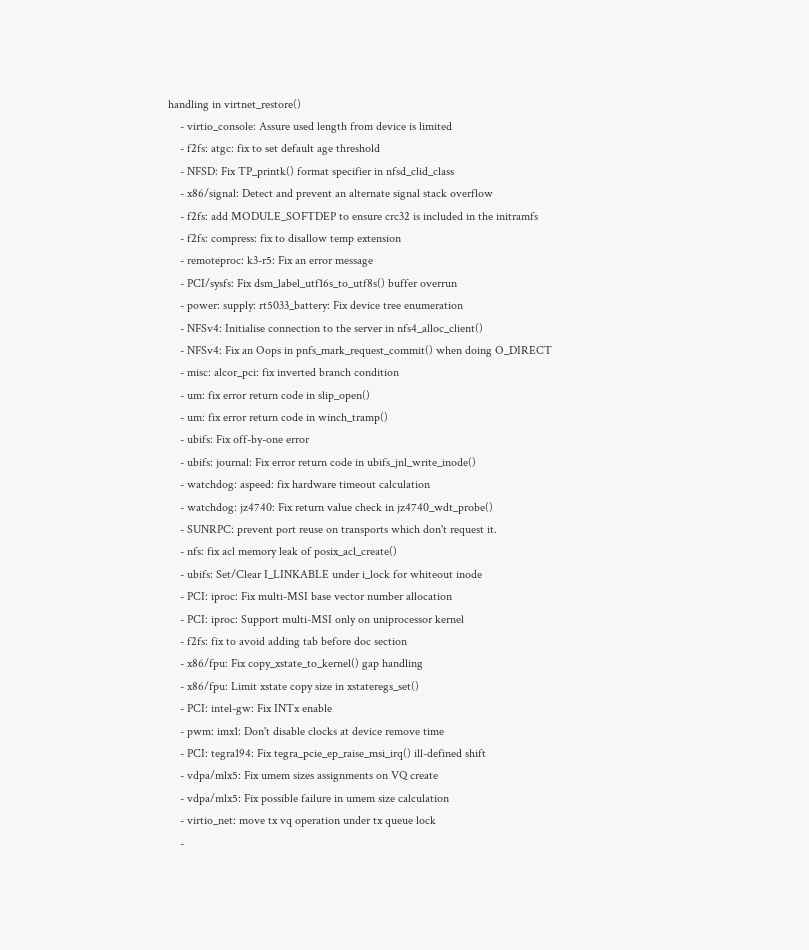handling in virtnet_restore()
    - virtio_console: Assure used length from device is limited
    - f2fs: atgc: fix to set default age threshold
    - NFSD: Fix TP_printk() format specifier in nfsd_clid_class
    - x86/signal: Detect and prevent an alternate signal stack overflow
    - f2fs: add MODULE_SOFTDEP to ensure crc32 is included in the initramfs
    - f2fs: compress: fix to disallow temp extension
    - remoteproc: k3-r5: Fix an error message
    - PCI/sysfs: Fix dsm_label_utf16s_to_utf8s() buffer overrun
    - power: supply: rt5033_battery: Fix device tree enumeration
    - NFSv4: Initialise connection to the server in nfs4_alloc_client()
    - NFSv4: Fix an Oops in pnfs_mark_request_commit() when doing O_DIRECT
    - misc: alcor_pci: fix inverted branch condition
    - um: fix error return code in slip_open()
    - um: fix error return code in winch_tramp()
    - ubifs: Fix off-by-one error
    - ubifs: journal: Fix error return code in ubifs_jnl_write_inode()
    - watchdog: aspeed: fix hardware timeout calculation
    - watchdog: jz4740: Fix return value check in jz4740_wdt_probe()
    - SUNRPC: prevent port reuse on transports which don't request it.
    - nfs: fix acl memory leak of posix_acl_create()
    - ubifs: Set/Clear I_LINKABLE under i_lock for whiteout inode
    - PCI: iproc: Fix multi-MSI base vector number allocation
    - PCI: iproc: Support multi-MSI only on uniprocessor kernel
    - f2fs: fix to avoid adding tab before doc section
    - x86/fpu: Fix copy_xstate_to_kernel() gap handling
    - x86/fpu: Limit xstate copy size in xstateregs_set()
    - PCI: intel-gw: Fix INTx enable
    - pwm: imx1: Don't disable clocks at device remove time
    - PCI: tegra194: Fix tegra_pcie_ep_raise_msi_irq() ill-defined shift
    - vdpa/mlx5: Fix umem sizes assignments on VQ create
    - vdpa/mlx5: Fix possible failure in umem size calculation
    - virtio_net: move tx vq operation under tx queue lock
    -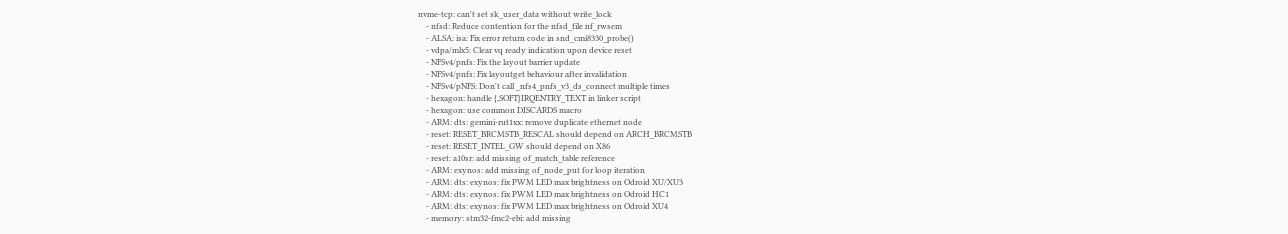nvme-tcp: can't set sk_user_data without write_lock
    - nfsd: Reduce contention for the nfsd_file nf_rwsem
    - ALSA: isa: Fix error return code in snd_cmi8330_probe()
    - vdpa/mlx5: Clear vq ready indication upon device reset
    - NFSv4/pnfs: Fix the layout barrier update
    - NFSv4/pnfs: Fix layoutget behaviour after invalidation
    - NFSv4/pNFS: Don't call _nfs4_pnfs_v3_ds_connect multiple times
    - hexagon: handle {,SOFT}IRQENTRY_TEXT in linker script
    - hexagon: use common DISCARDS macro
    - ARM: dts: gemini-rut1xx: remove duplicate ethernet node
    - reset: RESET_BRCMSTB_RESCAL should depend on ARCH_BRCMSTB
    - reset: RESET_INTEL_GW should depend on X86
    - reset: a10sr: add missing of_match_table reference
    - ARM: exynos: add missing of_node_put for loop iteration
    - ARM: dts: exynos: fix PWM LED max brightness on Odroid XU/XU3
    - ARM: dts: exynos: fix PWM LED max brightness on Odroid HC1
    - ARM: dts: exynos: fix PWM LED max brightness on Odroid XU4
    - memory: stm32-fmc2-ebi: add missing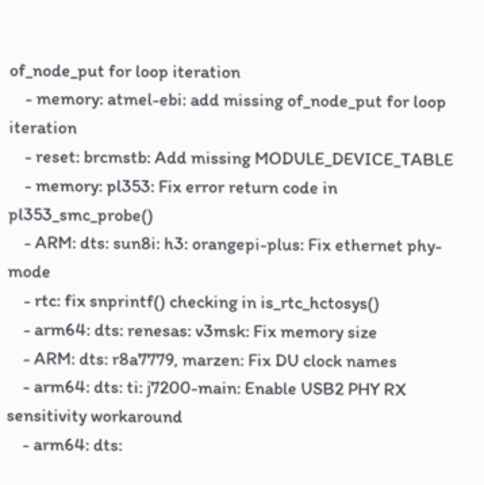of_node_put for loop iteration
    - memory: atmel-ebi: add missing of_node_put for loop iteration
    - reset: brcmstb: Add missing MODULE_DEVICE_TABLE
    - memory: pl353: Fix error return code in pl353_smc_probe()
    - ARM: dts: sun8i: h3: orangepi-plus: Fix ethernet phy-mode
    - rtc: fix snprintf() checking in is_rtc_hctosys()
    - arm64: dts: renesas: v3msk: Fix memory size
    - ARM: dts: r8a7779, marzen: Fix DU clock names
    - arm64: dts: ti: j7200-main: Enable USB2 PHY RX sensitivity workaround
    - arm64: dts: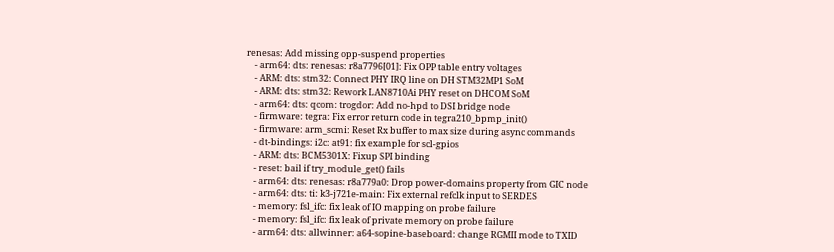renesas: Add missing opp-suspend properties
    - arm64: dts: renesas: r8a7796[01]: Fix OPP table entry voltages
    - ARM: dts: stm32: Connect PHY IRQ line on DH STM32MP1 SoM
    - ARM: dts: stm32: Rework LAN8710Ai PHY reset on DHCOM SoM
    - arm64: dts: qcom: trogdor: Add no-hpd to DSI bridge node
    - firmware: tegra: Fix error return code in tegra210_bpmp_init()
    - firmware: arm_scmi: Reset Rx buffer to max size during async commands
    - dt-bindings: i2c: at91: fix example for scl-gpios
    - ARM: dts: BCM5301X: Fixup SPI binding
    - reset: bail if try_module_get() fails
    - arm64: dts: renesas: r8a779a0: Drop power-domains property from GIC node
    - arm64: dts: ti: k3-j721e-main: Fix external refclk input to SERDES
    - memory: fsl_ifc: fix leak of IO mapping on probe failure
    - memory: fsl_ifc: fix leak of private memory on probe failure
    - arm64: dts: allwinner: a64-sopine-baseboard: change RGMII mode to TXID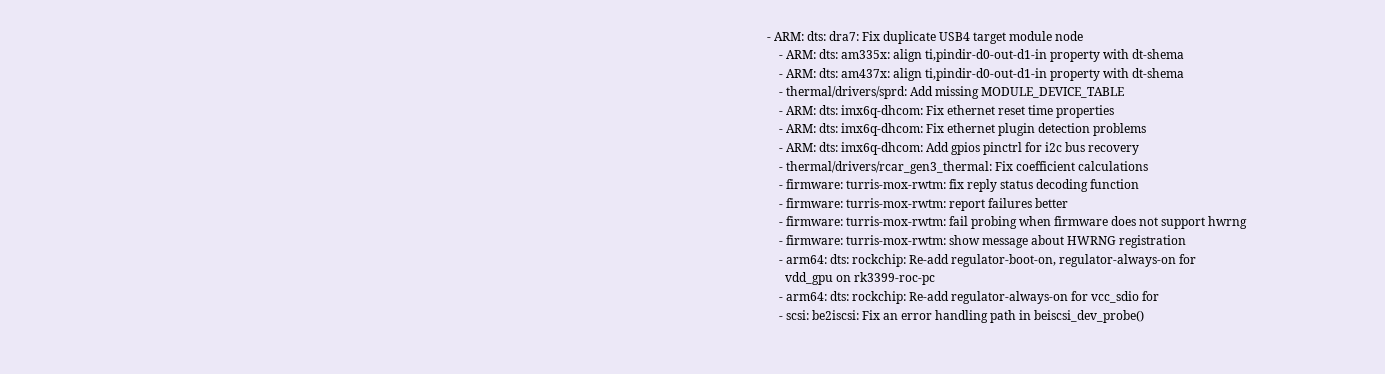- ARM: dts: dra7: Fix duplicate USB4 target module node
    - ARM: dts: am335x: align ti,pindir-d0-out-d1-in property with dt-shema
    - ARM: dts: am437x: align ti,pindir-d0-out-d1-in property with dt-shema
    - thermal/drivers/sprd: Add missing MODULE_DEVICE_TABLE
    - ARM: dts: imx6q-dhcom: Fix ethernet reset time properties
    - ARM: dts: imx6q-dhcom: Fix ethernet plugin detection problems
    - ARM: dts: imx6q-dhcom: Add gpios pinctrl for i2c bus recovery
    - thermal/drivers/rcar_gen3_thermal: Fix coefficient calculations
    - firmware: turris-mox-rwtm: fix reply status decoding function
    - firmware: turris-mox-rwtm: report failures better
    - firmware: turris-mox-rwtm: fail probing when firmware does not support hwrng
    - firmware: turris-mox-rwtm: show message about HWRNG registration
    - arm64: dts: rockchip: Re-add regulator-boot-on, regulator-always-on for
      vdd_gpu on rk3399-roc-pc
    - arm64: dts: rockchip: Re-add regulator-always-on for vcc_sdio for
    - scsi: be2iscsi: Fix an error handling path in beiscsi_dev_probe()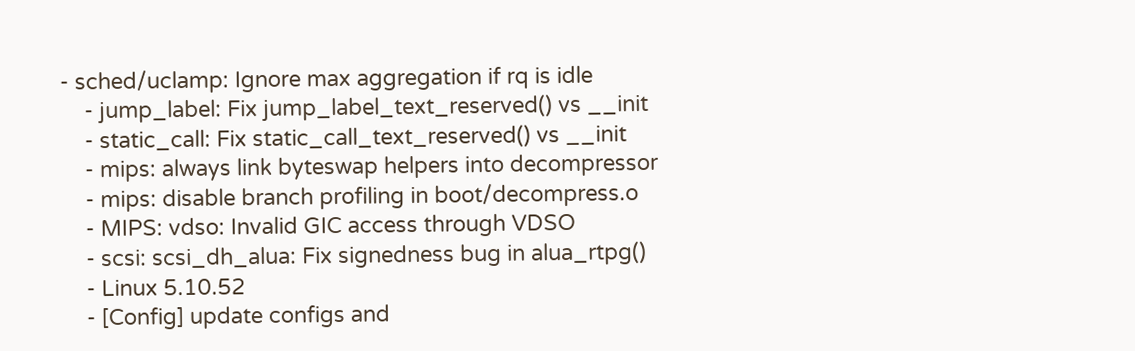- sched/uclamp: Ignore max aggregation if rq is idle
    - jump_label: Fix jump_label_text_reserved() vs __init
    - static_call: Fix static_call_text_reserved() vs __init
    - mips: always link byteswap helpers into decompressor
    - mips: disable branch profiling in boot/decompress.o
    - MIPS: vdso: Invalid GIC access through VDSO
    - scsi: scsi_dh_alua: Fix signedness bug in alua_rtpg()
    - Linux 5.10.52
    - [Config] update configs and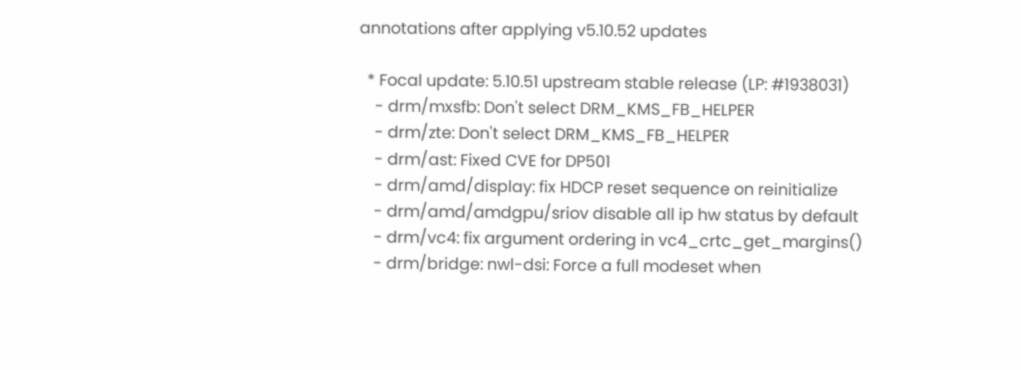annotations after applying v5.10.52 updates

  * Focal update: 5.10.51 upstream stable release (LP: #1938031)
    - drm/mxsfb: Don't select DRM_KMS_FB_HELPER
    - drm/zte: Don't select DRM_KMS_FB_HELPER
    - drm/ast: Fixed CVE for DP501
    - drm/amd/display: fix HDCP reset sequence on reinitialize
    - drm/amd/amdgpu/sriov disable all ip hw status by default
    - drm/vc4: fix argument ordering in vc4_crtc_get_margins()
    - drm/bridge: nwl-dsi: Force a full modeset when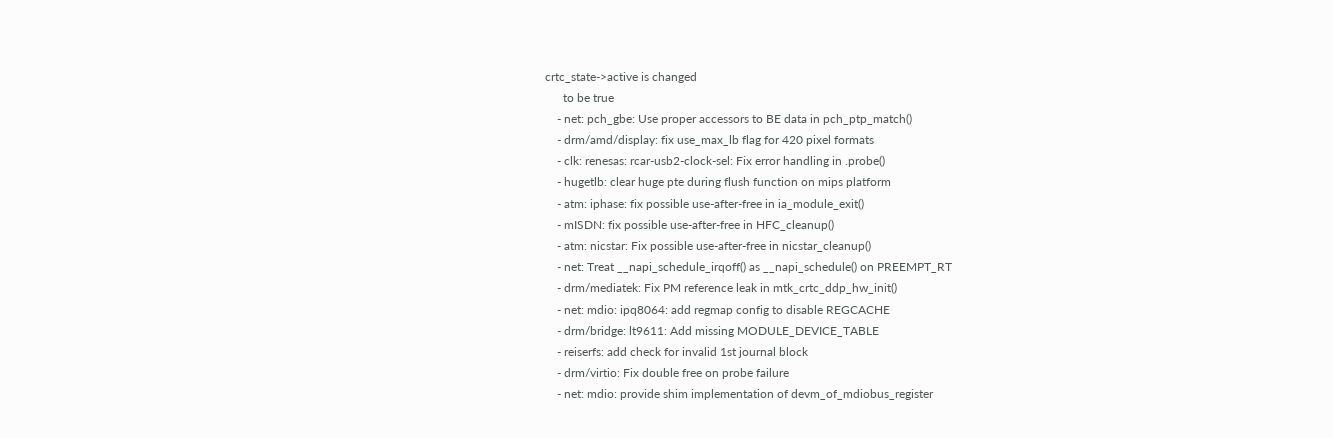crtc_state->active is changed
      to be true
    - net: pch_gbe: Use proper accessors to BE data in pch_ptp_match()
    - drm/amd/display: fix use_max_lb flag for 420 pixel formats
    - clk: renesas: rcar-usb2-clock-sel: Fix error handling in .probe()
    - hugetlb: clear huge pte during flush function on mips platform
    - atm: iphase: fix possible use-after-free in ia_module_exit()
    - mISDN: fix possible use-after-free in HFC_cleanup()
    - atm: nicstar: Fix possible use-after-free in nicstar_cleanup()
    - net: Treat __napi_schedule_irqoff() as __napi_schedule() on PREEMPT_RT
    - drm/mediatek: Fix PM reference leak in mtk_crtc_ddp_hw_init()
    - net: mdio: ipq8064: add regmap config to disable REGCACHE
    - drm/bridge: lt9611: Add missing MODULE_DEVICE_TABLE
    - reiserfs: add check for invalid 1st journal block
    - drm/virtio: Fix double free on probe failure
    - net: mdio: provide shim implementation of devm_of_mdiobus_register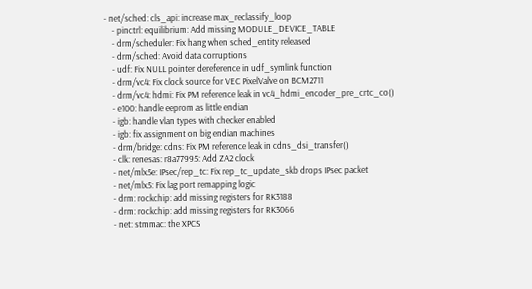- net/sched: cls_api: increase max_reclassify_loop
    - pinctrl: equilibrium: Add missing MODULE_DEVICE_TABLE
    - drm/scheduler: Fix hang when sched_entity released
    - drm/sched: Avoid data corruptions
    - udf: Fix NULL pointer dereference in udf_symlink function
    - drm/vc4: Fix clock source for VEC PixelValve on BCM2711
    - drm/vc4: hdmi: Fix PM reference leak in vc4_hdmi_encoder_pre_crtc_co()
    - e100: handle eeprom as little endian
    - igb: handle vlan types with checker enabled
    - igb: fix assignment on big endian machines
    - drm/bridge: cdns: Fix PM reference leak in cdns_dsi_transfer()
    - clk: renesas: r8a77995: Add ZA2 clock
    - net/mlx5e: IPsec/rep_tc: Fix rep_tc_update_skb drops IPsec packet
    - net/mlx5: Fix lag port remapping logic
    - drm: rockchip: add missing registers for RK3188
    - drm: rockchip: add missing registers for RK3066
    - net: stmmac: the XPCS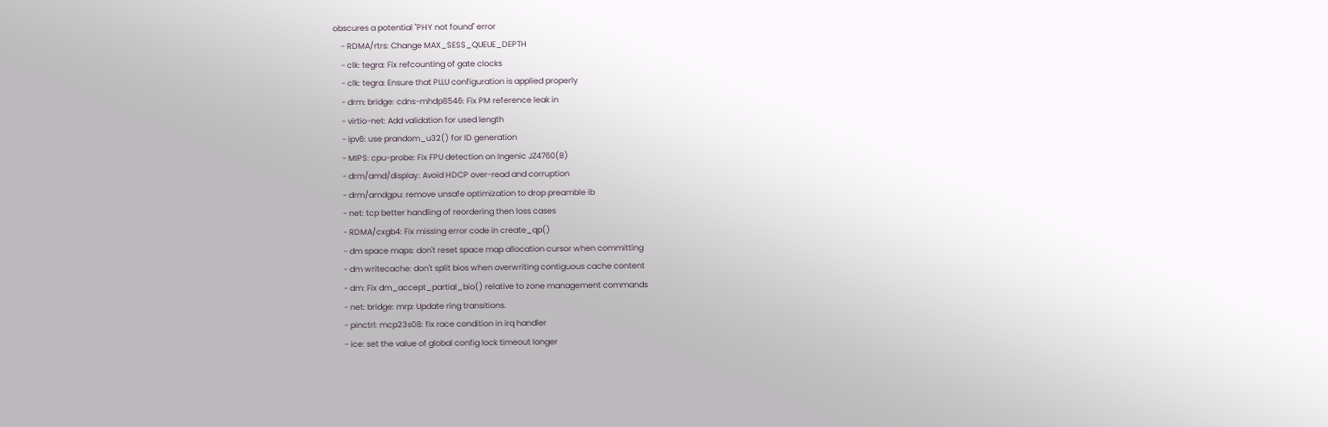obscures a potential "PHY not found" error
    - RDMA/rtrs: Change MAX_SESS_QUEUE_DEPTH
    - clk: tegra: Fix refcounting of gate clocks
    - clk: tegra: Ensure that PLLU configuration is applied properly
    - drm: bridge: cdns-mhdp8546: Fix PM reference leak in
    - virtio-net: Add validation for used length
    - ipv6: use prandom_u32() for ID generation
    - MIPS: cpu-probe: Fix FPU detection on Ingenic JZ4760(B)
    - drm/amd/display: Avoid HDCP over-read and corruption
    - drm/amdgpu: remove unsafe optimization to drop preamble ib
    - net: tcp better handling of reordering then loss cases
    - RDMA/cxgb4: Fix missing error code in create_qp()
    - dm space maps: don't reset space map allocation cursor when committing
    - dm writecache: don't split bios when overwriting contiguous cache content
    - dm: Fix dm_accept_partial_bio() relative to zone management commands
    - net: bridge: mrp: Update ring transitions.
    - pinctrl: mcp23s08: fix race condition in irq handler
    - ice: set the value of global config lock timeout longer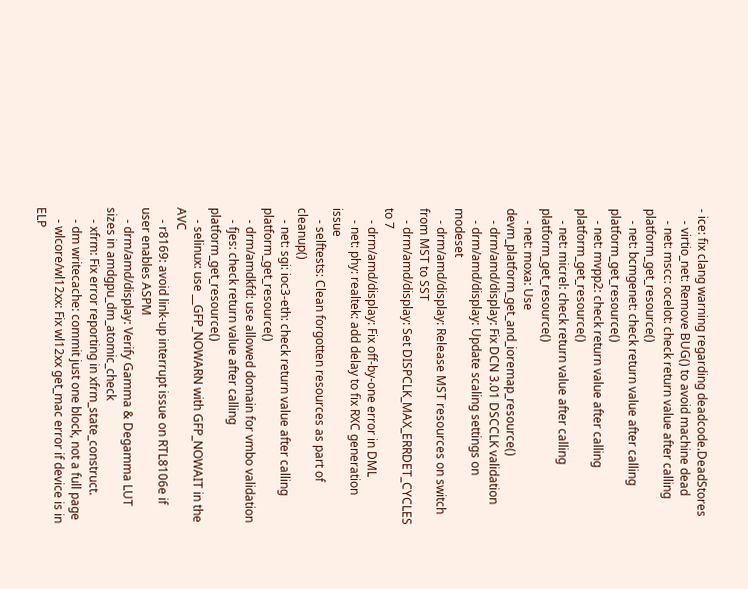- ice: fix clang warning regarding deadcode.DeadStores
    - virtio_net: Remove BUG() to avoid machine dead
    - net: mscc: ocelot: check return value after calling platform_get_resource()
    - net: bcmgenet: check return value after calling platform_get_resource()
    - net: mvpp2: check return value after calling platform_get_resource()
    - net: micrel: check return value after calling platform_get_resource()
    - net: moxa: Use devm_platform_get_and_ioremap_resource()
    - drm/amd/display: Fix DCN 3.01 DSCCLK validation
    - drm/amd/display: Update scaling settings on modeset
    - drm/amd/display: Release MST resources on switch from MST to SST
    - drm/amd/display: Set DISPCLK_MAX_ERRDET_CYCLES to 7
    - drm/amd/display: Fix off-by-one error in DML
    - net: phy: realtek: add delay to fix RXC generation issue
    - selftests: Clean forgotten resources as part of cleanup()
    - net: sgi: ioc3-eth: check return value after calling platform_get_resource()
    - drm/amdkfd: use allowed domain for vmbo validation
    - fjes: check return value after calling platform_get_resource()
    - selinux: use __GFP_NOWARN with GFP_NOWAIT in the AVC
    - r8169: avoid link-up interrupt issue on RTL8106e if user enables ASPM
    - drm/amd/display: Verify Gamma & Degamma LUT sizes in amdgpu_dm_atomic_check
    - xfrm: Fix error reporting in xfrm_state_construct.
    - dm writecache: commit just one block, not a full page
    - wlcore/wl12xx: Fix wl12xx get_mac error if device is in ELP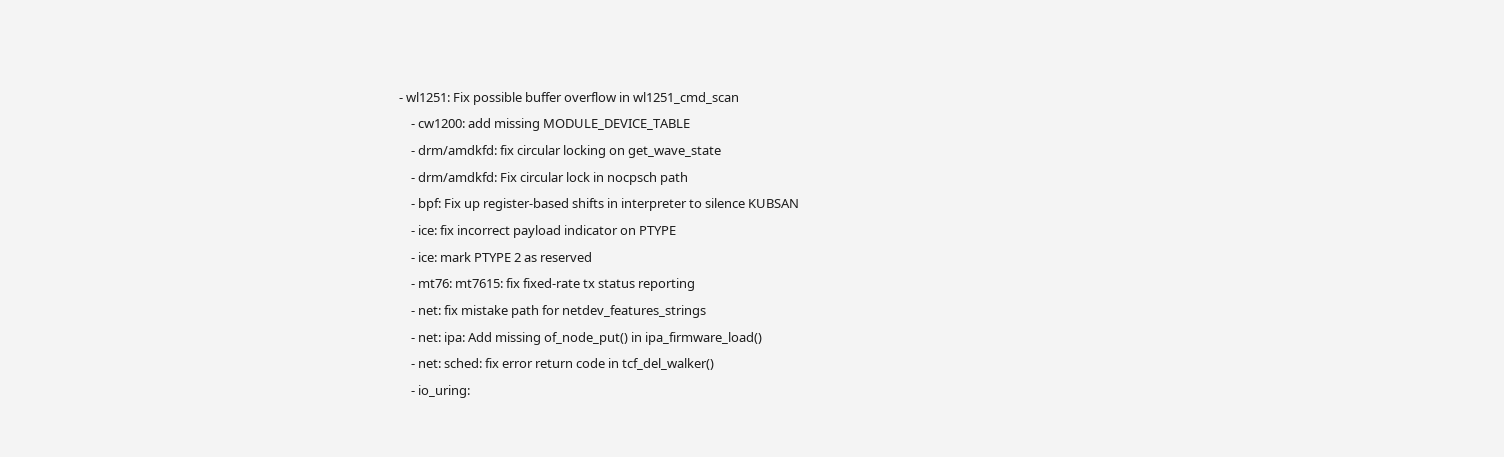- wl1251: Fix possible buffer overflow in wl1251_cmd_scan
    - cw1200: add missing MODULE_DEVICE_TABLE
    - drm/amdkfd: fix circular locking on get_wave_state
    - drm/amdkfd: Fix circular lock in nocpsch path
    - bpf: Fix up register-based shifts in interpreter to silence KUBSAN
    - ice: fix incorrect payload indicator on PTYPE
    - ice: mark PTYPE 2 as reserved
    - mt76: mt7615: fix fixed-rate tx status reporting
    - net: fix mistake path for netdev_features_strings
    - net: ipa: Add missing of_node_put() in ipa_firmware_load()
    - net: sched: fix error return code in tcf_del_walker()
    - io_uring: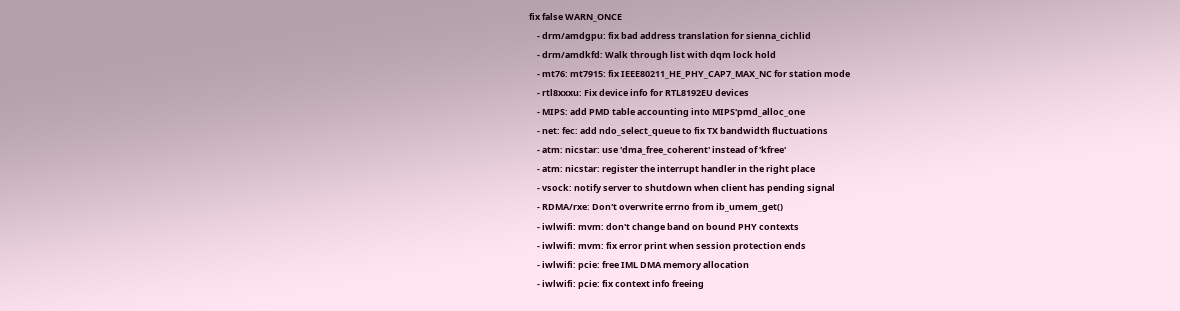fix false WARN_ONCE
    - drm/amdgpu: fix bad address translation for sienna_cichlid
    - drm/amdkfd: Walk through list with dqm lock hold
    - mt76: mt7915: fix IEEE80211_HE_PHY_CAP7_MAX_NC for station mode
    - rtl8xxxu: Fix device info for RTL8192EU devices
    - MIPS: add PMD table accounting into MIPS'pmd_alloc_one
    - net: fec: add ndo_select_queue to fix TX bandwidth fluctuations
    - atm: nicstar: use 'dma_free_coherent' instead of 'kfree'
    - atm: nicstar: register the interrupt handler in the right place
    - vsock: notify server to shutdown when client has pending signal
    - RDMA/rxe: Don't overwrite errno from ib_umem_get()
    - iwlwifi: mvm: don't change band on bound PHY contexts
    - iwlwifi: mvm: fix error print when session protection ends
    - iwlwifi: pcie: free IML DMA memory allocation
    - iwlwifi: pcie: fix context info freeing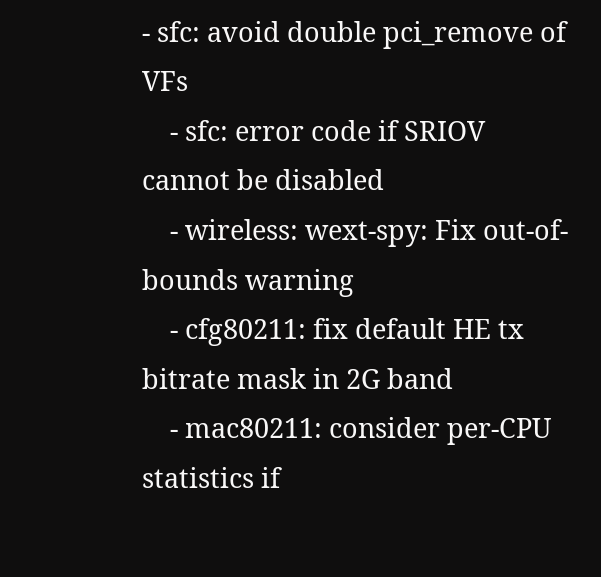- sfc: avoid double pci_remove of VFs
    - sfc: error code if SRIOV cannot be disabled
    - wireless: wext-spy: Fix out-of-bounds warning
    - cfg80211: fix default HE tx bitrate mask in 2G band
    - mac80211: consider per-CPU statistics if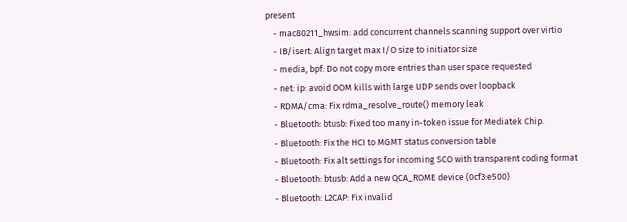present
    - mac80211_hwsim: add concurrent channels scanning support over virtio
    - IB/isert: Align target max I/O size to initiator size
    - media, bpf: Do not copy more entries than user space requested
    - net: ip: avoid OOM kills with large UDP sends over loopback
    - RDMA/cma: Fix rdma_resolve_route() memory leak
    - Bluetooth: btusb: Fixed too many in-token issue for Mediatek Chip.
    - Bluetooth: Fix the HCI to MGMT status conversion table
    - Bluetooth: Fix alt settings for incoming SCO with transparent coding format
    - Bluetooth: btusb: Add a new QCA_ROME device (0cf3:e500)
    - Bluetooth: L2CAP: Fix invalid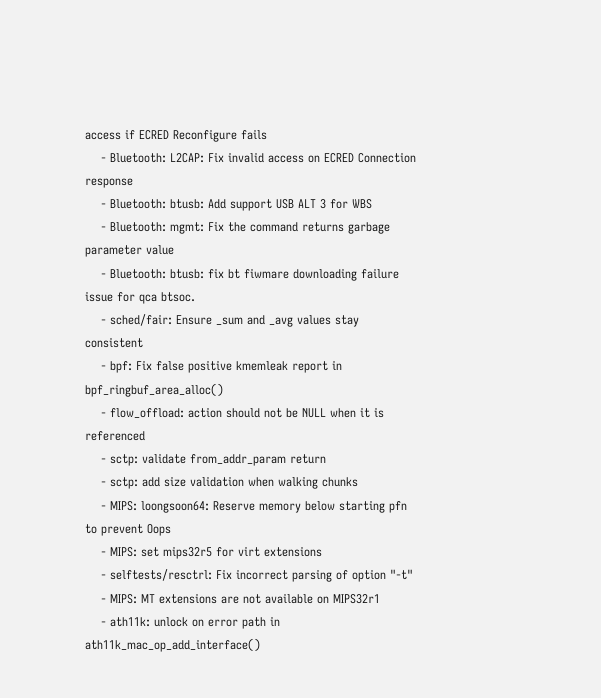access if ECRED Reconfigure fails
    - Bluetooth: L2CAP: Fix invalid access on ECRED Connection response
    - Bluetooth: btusb: Add support USB ALT 3 for WBS
    - Bluetooth: mgmt: Fix the command returns garbage parameter value
    - Bluetooth: btusb: fix bt fiwmare downloading failure issue for qca btsoc.
    - sched/fair: Ensure _sum and _avg values stay consistent
    - bpf: Fix false positive kmemleak report in bpf_ringbuf_area_alloc()
    - flow_offload: action should not be NULL when it is referenced
    - sctp: validate from_addr_param return
    - sctp: add size validation when walking chunks
    - MIPS: loongsoon64: Reserve memory below starting pfn to prevent Oops
    - MIPS: set mips32r5 for virt extensions
    - selftests/resctrl: Fix incorrect parsing of option "-t"
    - MIPS: MT extensions are not available on MIPS32r1
    - ath11k: unlock on error path in ath11k_mac_op_add_interface()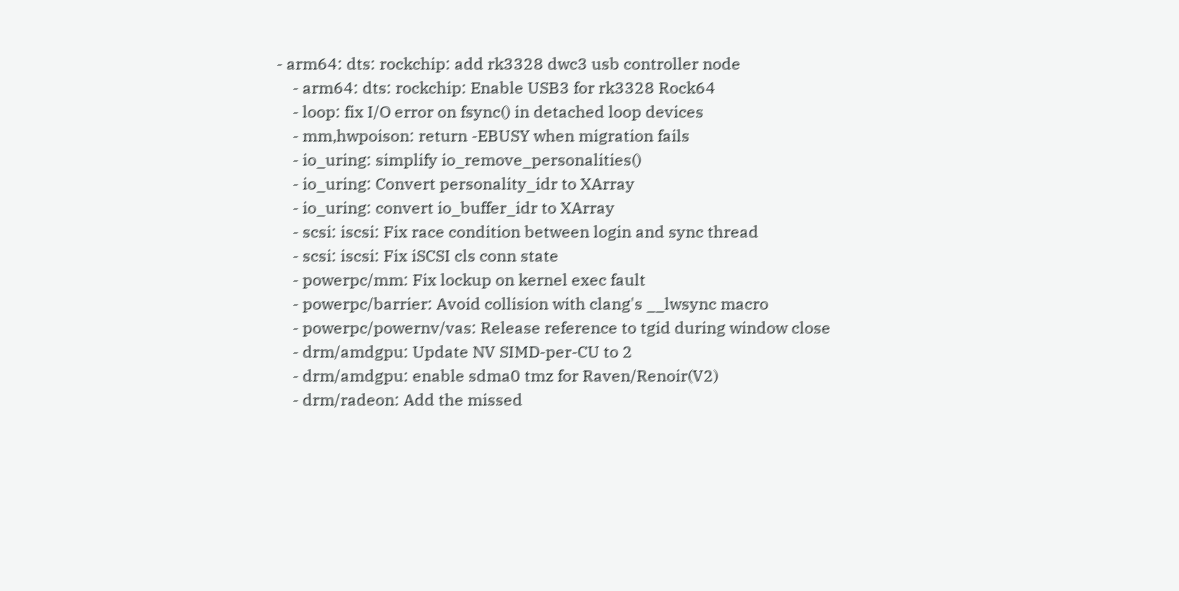- arm64: dts: rockchip: add rk3328 dwc3 usb controller node
    - arm64: dts: rockchip: Enable USB3 for rk3328 Rock64
    - loop: fix I/O error on fsync() in detached loop devices
    - mm,hwpoison: return -EBUSY when migration fails
    - io_uring: simplify io_remove_personalities()
    - io_uring: Convert personality_idr to XArray
    - io_uring: convert io_buffer_idr to XArray
    - scsi: iscsi: Fix race condition between login and sync thread
    - scsi: iscsi: Fix iSCSI cls conn state
    - powerpc/mm: Fix lockup on kernel exec fault
    - powerpc/barrier: Avoid collision with clang's __lwsync macro
    - powerpc/powernv/vas: Release reference to tgid during window close
    - drm/amdgpu: Update NV SIMD-per-CU to 2
    - drm/amdgpu: enable sdma0 tmz for Raven/Renoir(V2)
    - drm/radeon: Add the missed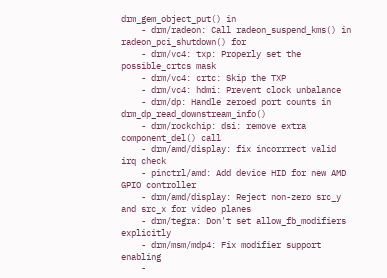drm_gem_object_put() in
    - drm/radeon: Call radeon_suspend_kms() in radeon_pci_shutdown() for
    - drm/vc4: txp: Properly set the possible_crtcs mask
    - drm/vc4: crtc: Skip the TXP
    - drm/vc4: hdmi: Prevent clock unbalance
    - drm/dp: Handle zeroed port counts in drm_dp_read_downstream_info()
    - drm/rockchip: dsi: remove extra component_del() call
    - drm/amd/display: fix incorrrect valid irq check
    - pinctrl/amd: Add device HID for new AMD GPIO controller
    - drm/amd/display: Reject non-zero src_y and src_x for video planes
    - drm/tegra: Don't set allow_fb_modifiers explicitly
    - drm/msm/mdp4: Fix modifier support enabling
    -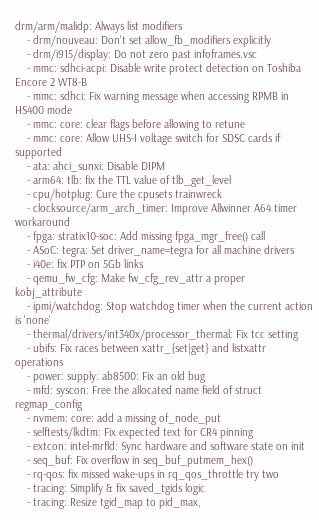drm/arm/malidp: Always list modifiers
    - drm/nouveau: Don't set allow_fb_modifiers explicitly
    - drm/i915/display: Do not zero past infoframes.vsc
    - mmc: sdhci-acpi: Disable write protect detection on Toshiba Encore 2 WT8-B
    - mmc: sdhci: Fix warning message when accessing RPMB in HS400 mode
    - mmc: core: clear flags before allowing to retune
    - mmc: core: Allow UHS-I voltage switch for SDSC cards if supported
    - ata: ahci_sunxi: Disable DIPM
    - arm64: tlb: fix the TTL value of tlb_get_level
    - cpu/hotplug: Cure the cpusets trainwreck
    - clocksource/arm_arch_timer: Improve Allwinner A64 timer workaround
    - fpga: stratix10-soc: Add missing fpga_mgr_free() call
    - ASoC: tegra: Set driver_name=tegra for all machine drivers
    - i40e: fix PTP on 5Gb links
    - qemu_fw_cfg: Make fw_cfg_rev_attr a proper kobj_attribute
    - ipmi/watchdog: Stop watchdog timer when the current action is 'none'
    - thermal/drivers/int340x/processor_thermal: Fix tcc setting
    - ubifs: Fix races between xattr_{set|get} and listxattr operations
    - power: supply: ab8500: Fix an old bug
    - mfd: syscon: Free the allocated name field of struct regmap_config
    - nvmem: core: add a missing of_node_put
    - selftests/lkdtm: Fix expected text for CR4 pinning
    - extcon: intel-mrfld: Sync hardware and software state on init
    - seq_buf: Fix overflow in seq_buf_putmem_hex()
    - rq-qos: fix missed wake-ups in rq_qos_throttle try two
    - tracing: Simplify & fix saved_tgids logic
    - tracing: Resize tgid_map to pid_max,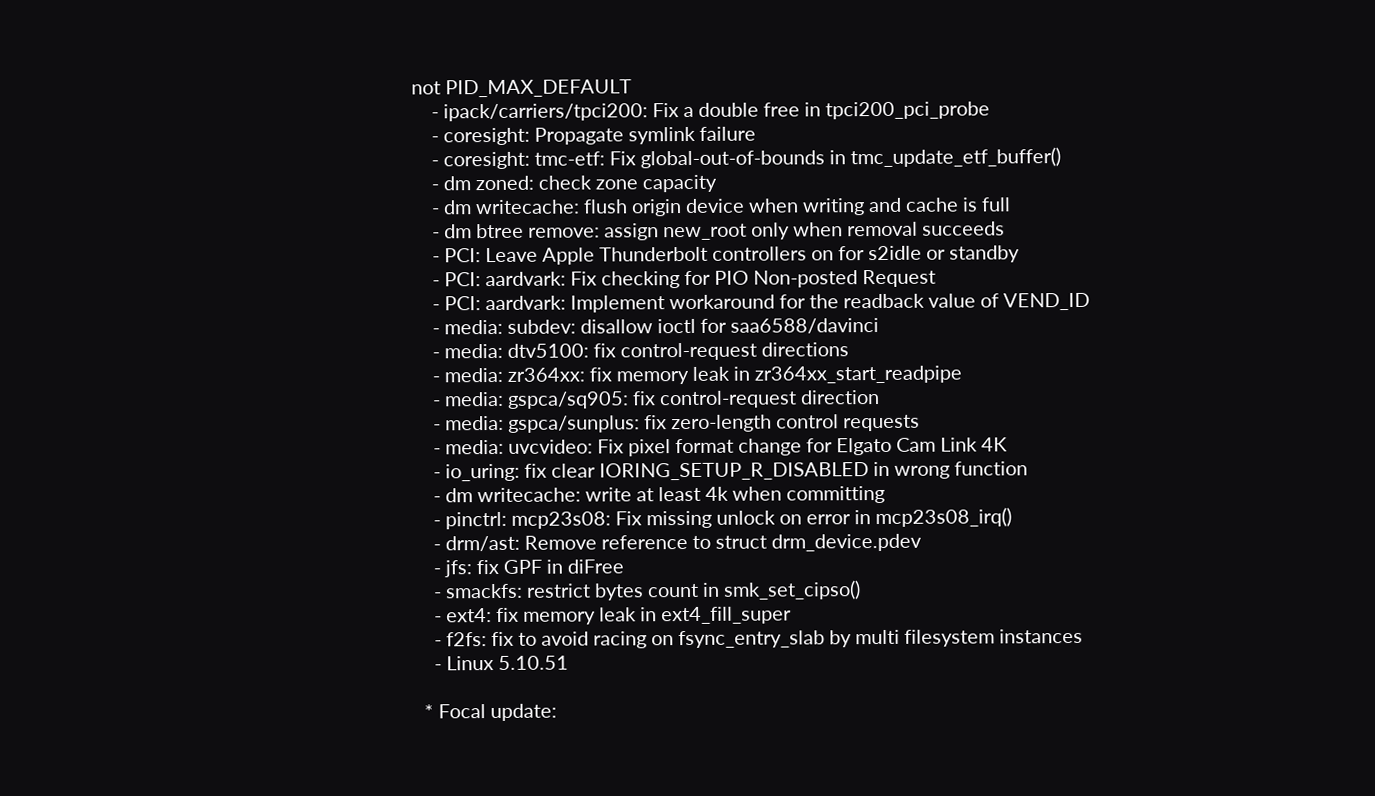not PID_MAX_DEFAULT
    - ipack/carriers/tpci200: Fix a double free in tpci200_pci_probe
    - coresight: Propagate symlink failure
    - coresight: tmc-etf: Fix global-out-of-bounds in tmc_update_etf_buffer()
    - dm zoned: check zone capacity
    - dm writecache: flush origin device when writing and cache is full
    - dm btree remove: assign new_root only when removal succeeds
    - PCI: Leave Apple Thunderbolt controllers on for s2idle or standby
    - PCI: aardvark: Fix checking for PIO Non-posted Request
    - PCI: aardvark: Implement workaround for the readback value of VEND_ID
    - media: subdev: disallow ioctl for saa6588/davinci
    - media: dtv5100: fix control-request directions
    - media: zr364xx: fix memory leak in zr364xx_start_readpipe
    - media: gspca/sq905: fix control-request direction
    - media: gspca/sunplus: fix zero-length control requests
    - media: uvcvideo: Fix pixel format change for Elgato Cam Link 4K
    - io_uring: fix clear IORING_SETUP_R_DISABLED in wrong function
    - dm writecache: write at least 4k when committing
    - pinctrl: mcp23s08: Fix missing unlock on error in mcp23s08_irq()
    - drm/ast: Remove reference to struct drm_device.pdev
    - jfs: fix GPF in diFree
    - smackfs: restrict bytes count in smk_set_cipso()
    - ext4: fix memory leak in ext4_fill_super
    - f2fs: fix to avoid racing on fsync_entry_slab by multi filesystem instances
    - Linux 5.10.51

  * Focal update: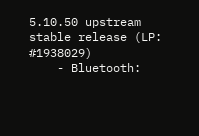5.10.50 upstream stable release (LP: #1938029)
    - Bluetooth: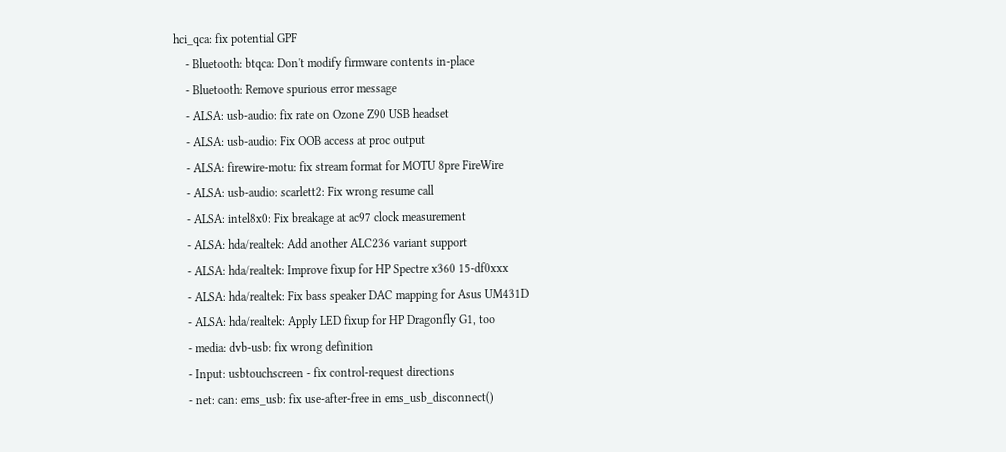hci_qca: fix potential GPF
    - Bluetooth: btqca: Don't modify firmware contents in-place
    - Bluetooth: Remove spurious error message
    - ALSA: usb-audio: fix rate on Ozone Z90 USB headset
    - ALSA: usb-audio: Fix OOB access at proc output
    - ALSA: firewire-motu: fix stream format for MOTU 8pre FireWire
    - ALSA: usb-audio: scarlett2: Fix wrong resume call
    - ALSA: intel8x0: Fix breakage at ac97 clock measurement
    - ALSA: hda/realtek: Add another ALC236 variant support
    - ALSA: hda/realtek: Improve fixup for HP Spectre x360 15-df0xxx
    - ALSA: hda/realtek: Fix bass speaker DAC mapping for Asus UM431D
    - ALSA: hda/realtek: Apply LED fixup for HP Dragonfly G1, too
    - media: dvb-usb: fix wrong definition
    - Input: usbtouchscreen - fix control-request directions
    - net: can: ems_usb: fix use-after-free in ems_usb_disconnect()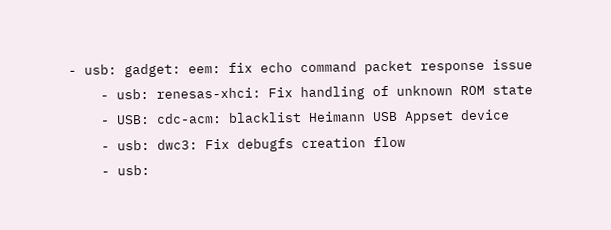- usb: gadget: eem: fix echo command packet response issue
    - usb: renesas-xhci: Fix handling of unknown ROM state
    - USB: cdc-acm: blacklist Heimann USB Appset device
    - usb: dwc3: Fix debugfs creation flow
    - usb: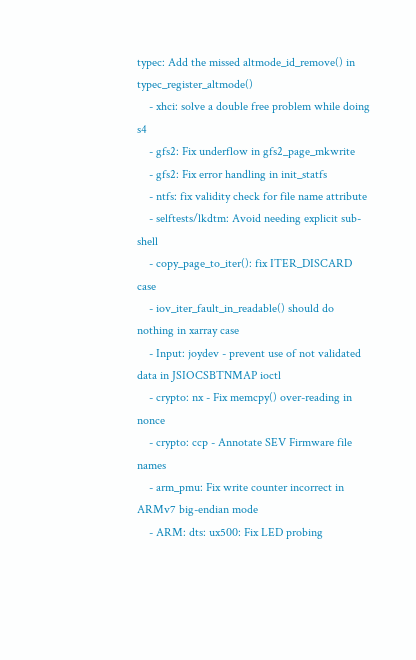typec: Add the missed altmode_id_remove() in typec_register_altmode()
    - xhci: solve a double free problem while doing s4
    - gfs2: Fix underflow in gfs2_page_mkwrite
    - gfs2: Fix error handling in init_statfs
    - ntfs: fix validity check for file name attribute
    - selftests/lkdtm: Avoid needing explicit sub-shell
    - copy_page_to_iter(): fix ITER_DISCARD case
    - iov_iter_fault_in_readable() should do nothing in xarray case
    - Input: joydev - prevent use of not validated data in JSIOCSBTNMAP ioctl
    - crypto: nx - Fix memcpy() over-reading in nonce
    - crypto: ccp - Annotate SEV Firmware file names
    - arm_pmu: Fix write counter incorrect in ARMv7 big-endian mode
    - ARM: dts: ux500: Fix LED probing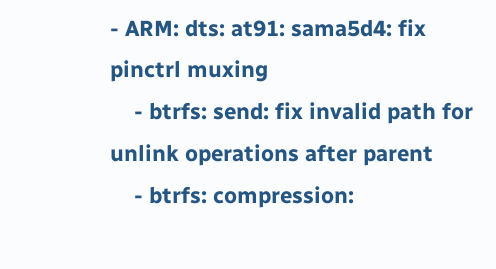- ARM: dts: at91: sama5d4: fix pinctrl muxing
    - btrfs: send: fix invalid path for unlink operations after parent
    - btrfs: compression: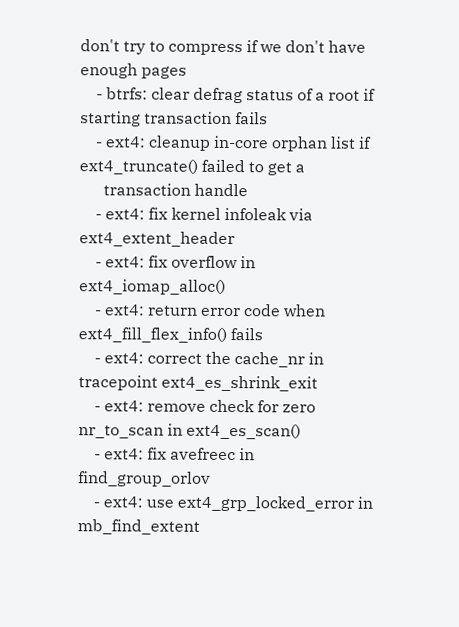don't try to compress if we don't have enough pages
    - btrfs: clear defrag status of a root if starting transaction fails
    - ext4: cleanup in-core orphan list if ext4_truncate() failed to get a
      transaction handle
    - ext4: fix kernel infoleak via ext4_extent_header
    - ext4: fix overflow in ext4_iomap_alloc()
    - ext4: return error code when ext4_fill_flex_info() fails
    - ext4: correct the cache_nr in tracepoint ext4_es_shrink_exit
    - ext4: remove check for zero nr_to_scan in ext4_es_scan()
    - ext4: fix avefreec in find_group_orlov
    - ext4: use ext4_grp_locked_error in mb_find_extent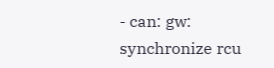- can: gw: synchronize rcu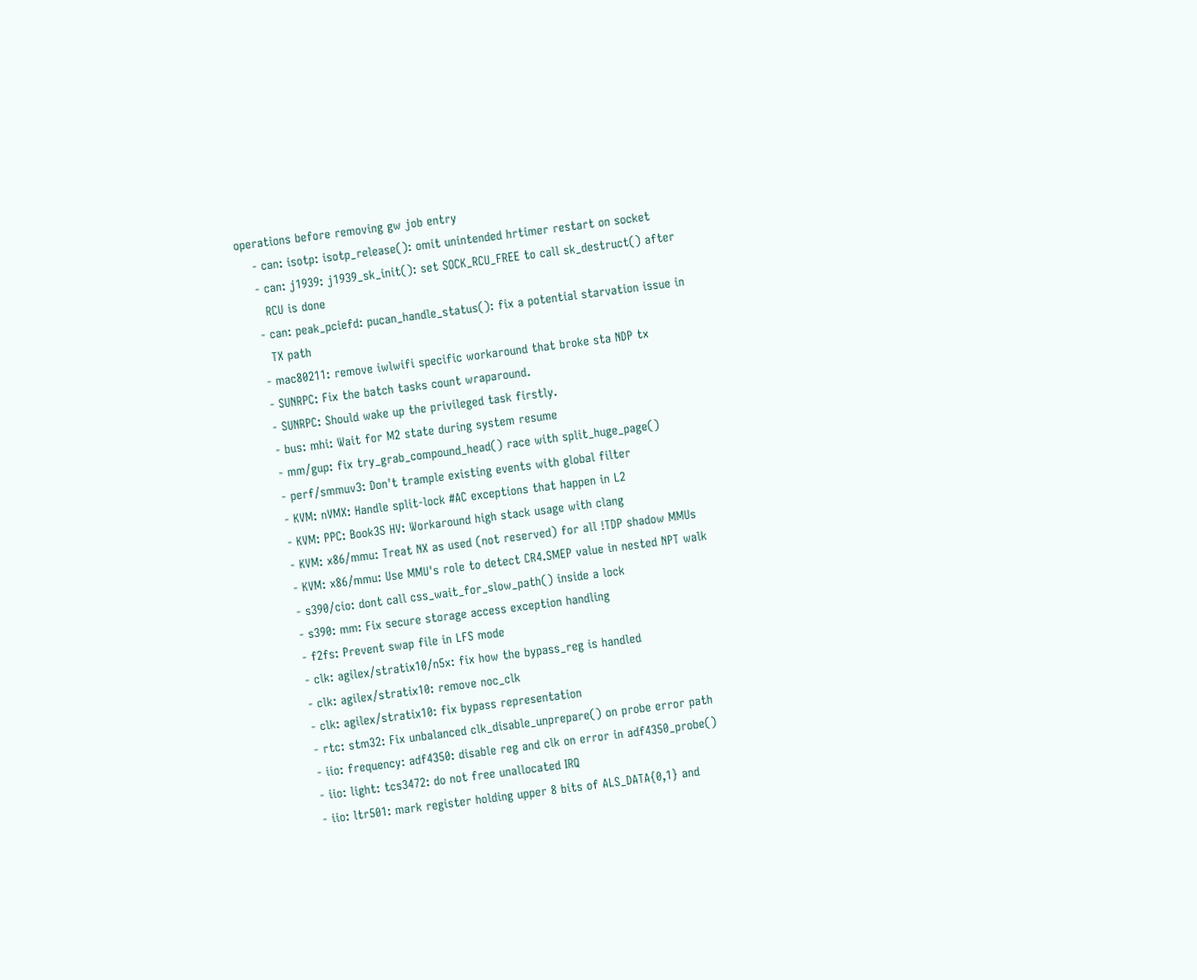operations before removing gw job entry
    - can: isotp: isotp_release(): omit unintended hrtimer restart on socket
    - can: j1939: j1939_sk_init(): set SOCK_RCU_FREE to call sk_destruct() after
      RCU is done
    - can: peak_pciefd: pucan_handle_status(): fix a potential starvation issue in
      TX path
    - mac80211: remove iwlwifi specific workaround that broke sta NDP tx
    - SUNRPC: Fix the batch tasks count wraparound.
    - SUNRPC: Should wake up the privileged task firstly.
    - bus: mhi: Wait for M2 state during system resume
    - mm/gup: fix try_grab_compound_head() race with split_huge_page()
    - perf/smmuv3: Don't trample existing events with global filter
    - KVM: nVMX: Handle split-lock #AC exceptions that happen in L2
    - KVM: PPC: Book3S HV: Workaround high stack usage with clang
    - KVM: x86/mmu: Treat NX as used (not reserved) for all !TDP shadow MMUs
    - KVM: x86/mmu: Use MMU's role to detect CR4.SMEP value in nested NPT walk
    - s390/cio: dont call css_wait_for_slow_path() inside a lock
    - s390: mm: Fix secure storage access exception handling
    - f2fs: Prevent swap file in LFS mode
    - clk: agilex/stratix10/n5x: fix how the bypass_reg is handled
    - clk: agilex/stratix10: remove noc_clk
    - clk: agilex/stratix10: fix bypass representation
    - rtc: stm32: Fix unbalanced clk_disable_unprepare() on probe error path
    - iio: frequency: adf4350: disable reg and clk on error in adf4350_probe()
    - iio: light: tcs3472: do not free unallocated IRQ
    - iio: ltr501: mark register holding upper 8 bits of ALS_DATA{0,1} and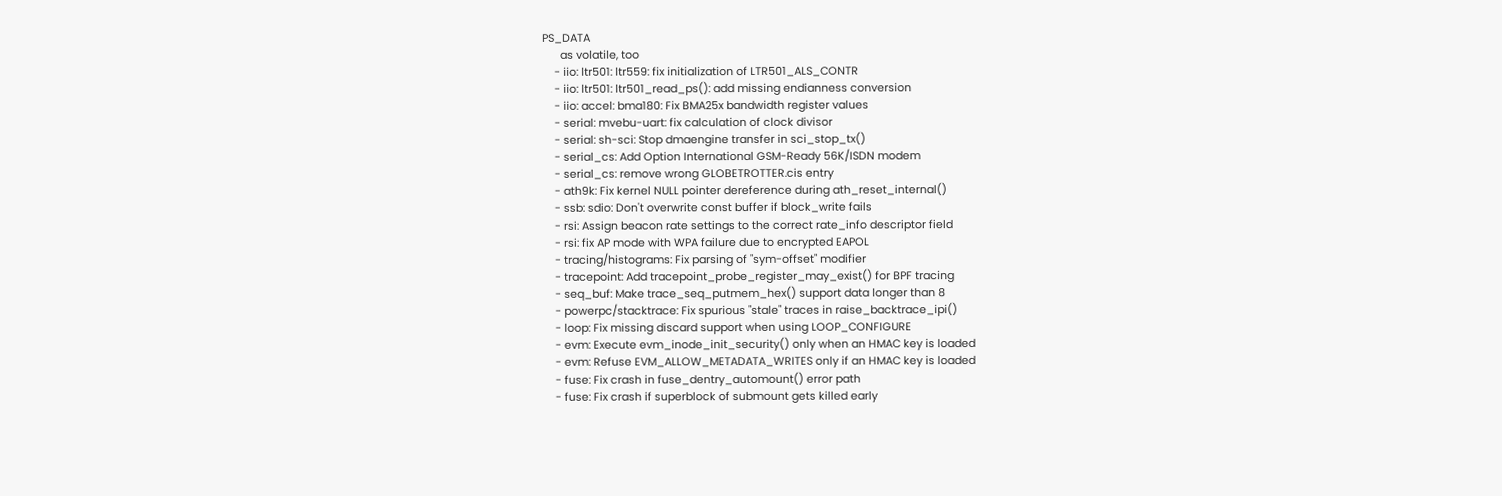PS_DATA
      as volatile, too
    - iio: ltr501: ltr559: fix initialization of LTR501_ALS_CONTR
    - iio: ltr501: ltr501_read_ps(): add missing endianness conversion
    - iio: accel: bma180: Fix BMA25x bandwidth register values
    - serial: mvebu-uart: fix calculation of clock divisor
    - serial: sh-sci: Stop dmaengine transfer in sci_stop_tx()
    - serial_cs: Add Option International GSM-Ready 56K/ISDN modem
    - serial_cs: remove wrong GLOBETROTTER.cis entry
    - ath9k: Fix kernel NULL pointer dereference during ath_reset_internal()
    - ssb: sdio: Don't overwrite const buffer if block_write fails
    - rsi: Assign beacon rate settings to the correct rate_info descriptor field
    - rsi: fix AP mode with WPA failure due to encrypted EAPOL
    - tracing/histograms: Fix parsing of "sym-offset" modifier
    - tracepoint: Add tracepoint_probe_register_may_exist() for BPF tracing
    - seq_buf: Make trace_seq_putmem_hex() support data longer than 8
    - powerpc/stacktrace: Fix spurious "stale" traces in raise_backtrace_ipi()
    - loop: Fix missing discard support when using LOOP_CONFIGURE
    - evm: Execute evm_inode_init_security() only when an HMAC key is loaded
    - evm: Refuse EVM_ALLOW_METADATA_WRITES only if an HMAC key is loaded
    - fuse: Fix crash in fuse_dentry_automount() error path
    - fuse: Fix crash if superblock of submount gets killed early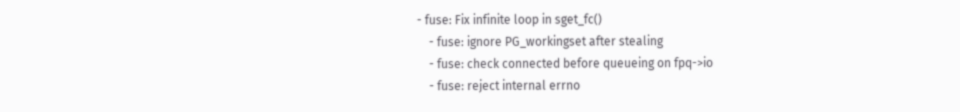- fuse: Fix infinite loop in sget_fc()
    - fuse: ignore PG_workingset after stealing
    - fuse: check connected before queueing on fpq->io
    - fuse: reject internal errno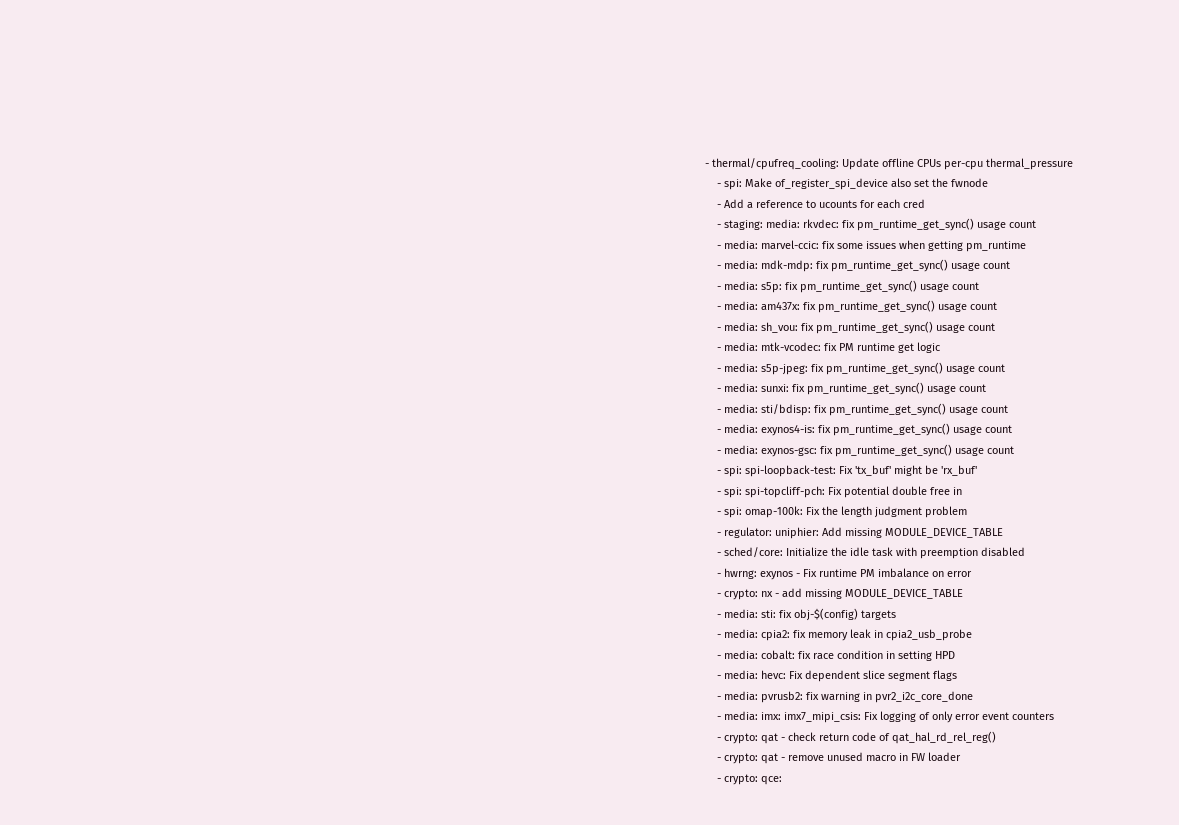- thermal/cpufreq_cooling: Update offline CPUs per-cpu thermal_pressure
    - spi: Make of_register_spi_device also set the fwnode
    - Add a reference to ucounts for each cred
    - staging: media: rkvdec: fix pm_runtime_get_sync() usage count
    - media: marvel-ccic: fix some issues when getting pm_runtime
    - media: mdk-mdp: fix pm_runtime_get_sync() usage count
    - media: s5p: fix pm_runtime_get_sync() usage count
    - media: am437x: fix pm_runtime_get_sync() usage count
    - media: sh_vou: fix pm_runtime_get_sync() usage count
    - media: mtk-vcodec: fix PM runtime get logic
    - media: s5p-jpeg: fix pm_runtime_get_sync() usage count
    - media: sunxi: fix pm_runtime_get_sync() usage count
    - media: sti/bdisp: fix pm_runtime_get_sync() usage count
    - media: exynos4-is: fix pm_runtime_get_sync() usage count
    - media: exynos-gsc: fix pm_runtime_get_sync() usage count
    - spi: spi-loopback-test: Fix 'tx_buf' might be 'rx_buf'
    - spi: spi-topcliff-pch: Fix potential double free in
    - spi: omap-100k: Fix the length judgment problem
    - regulator: uniphier: Add missing MODULE_DEVICE_TABLE
    - sched/core: Initialize the idle task with preemption disabled
    - hwrng: exynos - Fix runtime PM imbalance on error
    - crypto: nx - add missing MODULE_DEVICE_TABLE
    - media: sti: fix obj-$(config) targets
    - media: cpia2: fix memory leak in cpia2_usb_probe
    - media: cobalt: fix race condition in setting HPD
    - media: hevc: Fix dependent slice segment flags
    - media: pvrusb2: fix warning in pvr2_i2c_core_done
    - media: imx: imx7_mipi_csis: Fix logging of only error event counters
    - crypto: qat - check return code of qat_hal_rd_rel_reg()
    - crypto: qat - remove unused macro in FW loader
    - crypto: qce: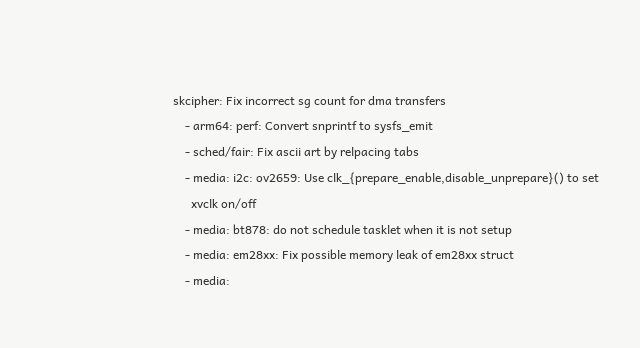skcipher: Fix incorrect sg count for dma transfers
    - arm64: perf: Convert snprintf to sysfs_emit
    - sched/fair: Fix ascii art by relpacing tabs
    - media: i2c: ov2659: Use clk_{prepare_enable,disable_unprepare}() to set
      xvclk on/off
    - media: bt878: do not schedule tasklet when it is not setup
    - media: em28xx: Fix possible memory leak of em28xx struct
    - media: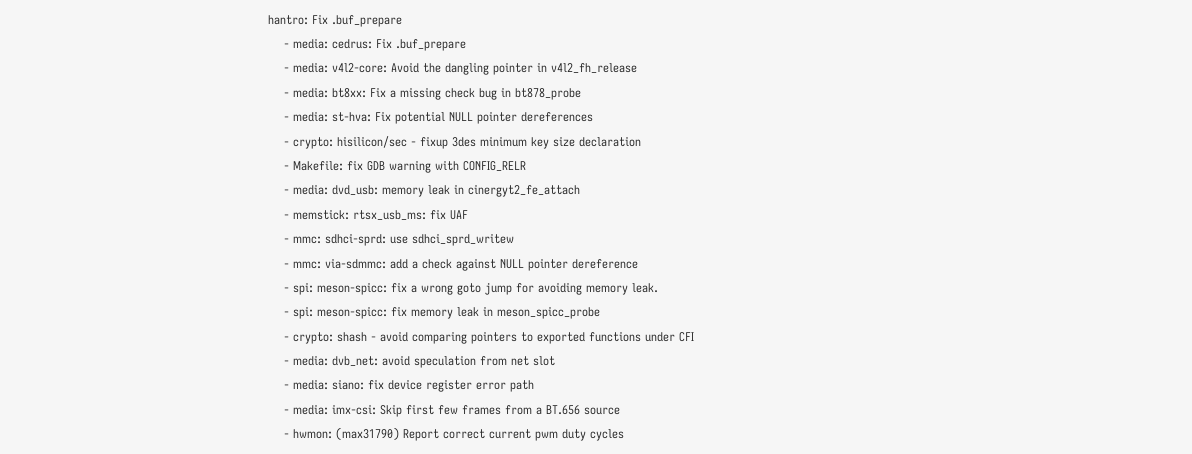hantro: Fix .buf_prepare
    - media: cedrus: Fix .buf_prepare
    - media: v4l2-core: Avoid the dangling pointer in v4l2_fh_release
    - media: bt8xx: Fix a missing check bug in bt878_probe
    - media: st-hva: Fix potential NULL pointer dereferences
    - crypto: hisilicon/sec - fixup 3des minimum key size declaration
    - Makefile: fix GDB warning with CONFIG_RELR
    - media: dvd_usb: memory leak in cinergyt2_fe_attach
    - memstick: rtsx_usb_ms: fix UAF
    - mmc: sdhci-sprd: use sdhci_sprd_writew
    - mmc: via-sdmmc: add a check against NULL pointer dereference
    - spi: meson-spicc: fix a wrong goto jump for avoiding memory leak.
    - spi: meson-spicc: fix memory leak in meson_spicc_probe
    - crypto: shash - avoid comparing pointers to exported functions under CFI
    - media: dvb_net: avoid speculation from net slot
    - media: siano: fix device register error path
    - media: imx-csi: Skip first few frames from a BT.656 source
    - hwmon: (max31790) Report correct current pwm duty cycles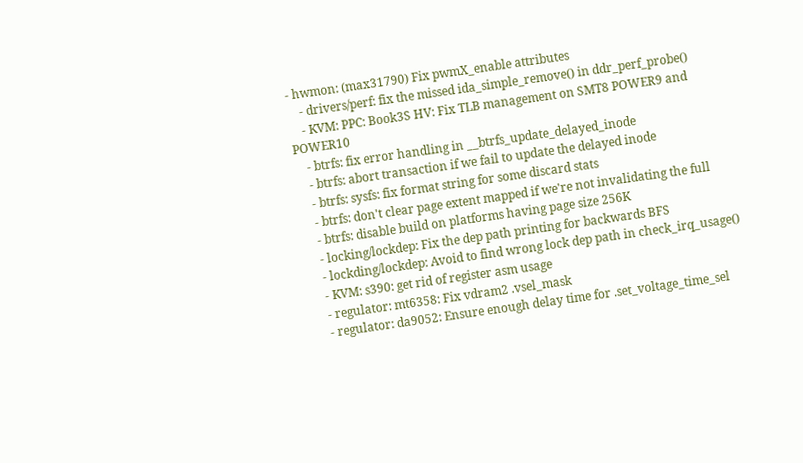- hwmon: (max31790) Fix pwmX_enable attributes
    - drivers/perf: fix the missed ida_simple_remove() in ddr_perf_probe()
    - KVM: PPC: Book3S HV: Fix TLB management on SMT8 POWER9 and POWER10
    - btrfs: fix error handling in __btrfs_update_delayed_inode
    - btrfs: abort transaction if we fail to update the delayed inode
    - btrfs: sysfs: fix format string for some discard stats
    - btrfs: don't clear page extent mapped if we're not invalidating the full
    - btrfs: disable build on platforms having page size 256K
    - locking/lockdep: Fix the dep path printing for backwards BFS
    - lockding/lockdep: Avoid to find wrong lock dep path in check_irq_usage()
    - KVM: s390: get rid of register asm usage
    - regulator: mt6358: Fix vdram2 .vsel_mask
    - regulator: da9052: Ensure enough delay time for .set_voltage_time_sel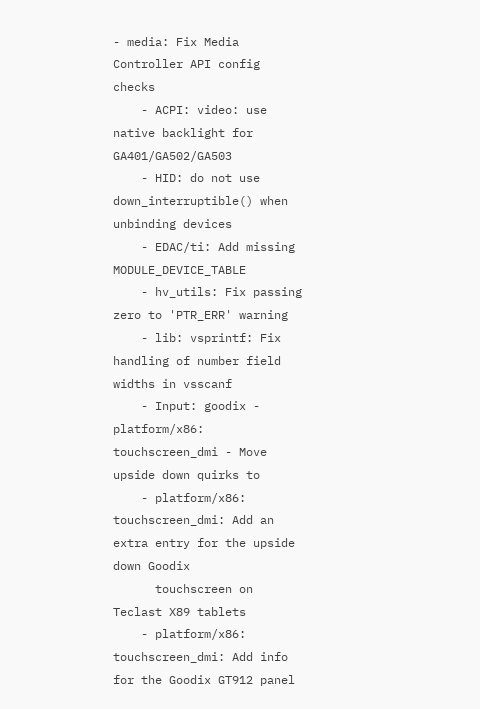- media: Fix Media Controller API config checks
    - ACPI: video: use native backlight for GA401/GA502/GA503
    - HID: do not use down_interruptible() when unbinding devices
    - EDAC/ti: Add missing MODULE_DEVICE_TABLE
    - hv_utils: Fix passing zero to 'PTR_ERR' warning
    - lib: vsprintf: Fix handling of number field widths in vsscanf
    - Input: goodix - platform/x86: touchscreen_dmi - Move upside down quirks to
    - platform/x86: touchscreen_dmi: Add an extra entry for the upside down Goodix
      touchscreen on Teclast X89 tablets
    - platform/x86: touchscreen_dmi: Add info for the Goodix GT912 panel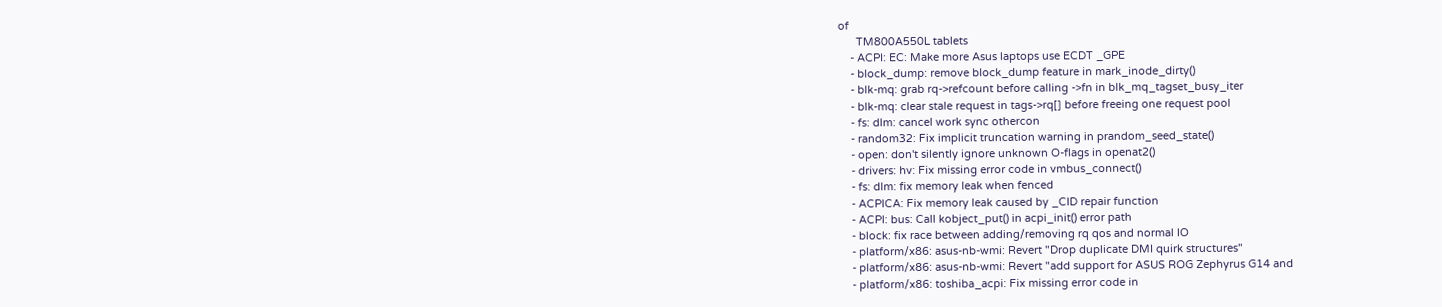of
      TM800A550L tablets
    - ACPI: EC: Make more Asus laptops use ECDT _GPE
    - block_dump: remove block_dump feature in mark_inode_dirty()
    - blk-mq: grab rq->refcount before calling ->fn in blk_mq_tagset_busy_iter
    - blk-mq: clear stale request in tags->rq[] before freeing one request pool
    - fs: dlm: cancel work sync othercon
    - random32: Fix implicit truncation warning in prandom_seed_state()
    - open: don't silently ignore unknown O-flags in openat2()
    - drivers: hv: Fix missing error code in vmbus_connect()
    - fs: dlm: fix memory leak when fenced
    - ACPICA: Fix memory leak caused by _CID repair function
    - ACPI: bus: Call kobject_put() in acpi_init() error path
    - block: fix race between adding/removing rq qos and normal IO
    - platform/x86: asus-nb-wmi: Revert "Drop duplicate DMI quirk structures"
    - platform/x86: asus-nb-wmi: Revert "add support for ASUS ROG Zephyrus G14 and
    - platform/x86: toshiba_acpi: Fix missing error code in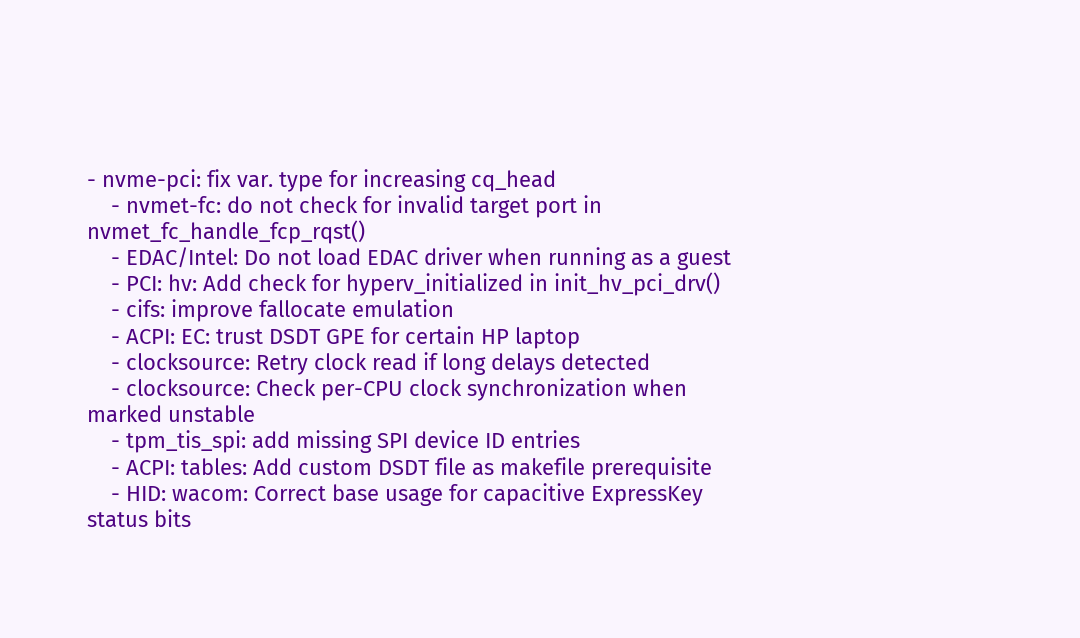- nvme-pci: fix var. type for increasing cq_head
    - nvmet-fc: do not check for invalid target port in nvmet_fc_handle_fcp_rqst()
    - EDAC/Intel: Do not load EDAC driver when running as a guest
    - PCI: hv: Add check for hyperv_initialized in init_hv_pci_drv()
    - cifs: improve fallocate emulation
    - ACPI: EC: trust DSDT GPE for certain HP laptop
    - clocksource: Retry clock read if long delays detected
    - clocksource: Check per-CPU clock synchronization when marked unstable
    - tpm_tis_spi: add missing SPI device ID entries
    - ACPI: tables: Add custom DSDT file as makefile prerequisite
    - HID: wacom: Correct base usage for capacitive ExpressKey status bits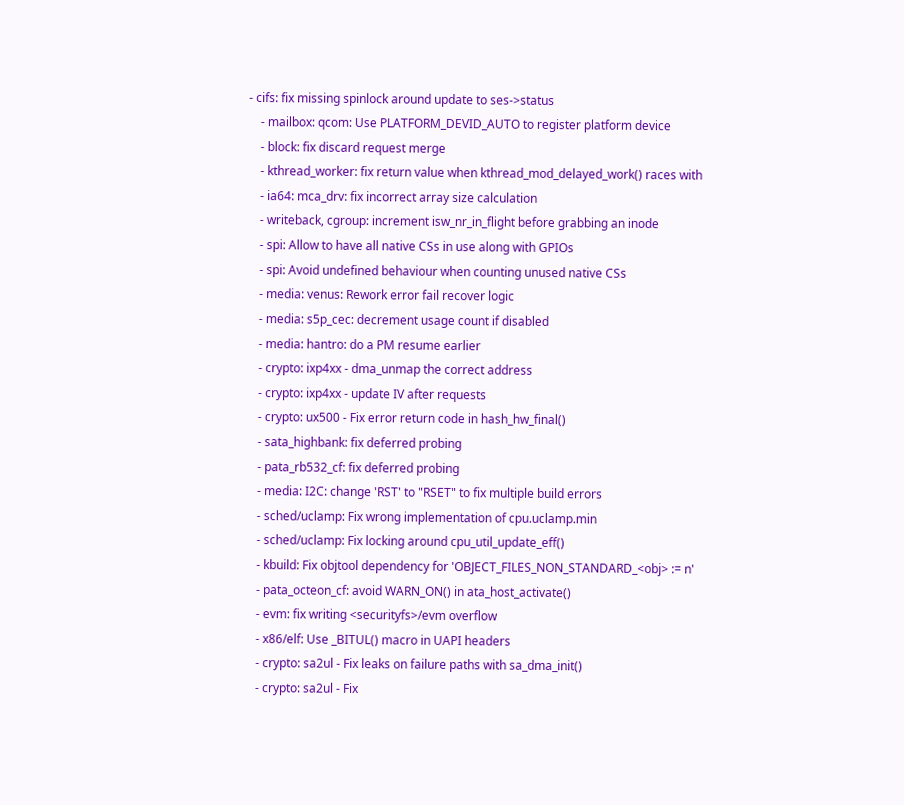- cifs: fix missing spinlock around update to ses->status
    - mailbox: qcom: Use PLATFORM_DEVID_AUTO to register platform device
    - block: fix discard request merge
    - kthread_worker: fix return value when kthread_mod_delayed_work() races with
    - ia64: mca_drv: fix incorrect array size calculation
    - writeback, cgroup: increment isw_nr_in_flight before grabbing an inode
    - spi: Allow to have all native CSs in use along with GPIOs
    - spi: Avoid undefined behaviour when counting unused native CSs
    - media: venus: Rework error fail recover logic
    - media: s5p_cec: decrement usage count if disabled
    - media: hantro: do a PM resume earlier
    - crypto: ixp4xx - dma_unmap the correct address
    - crypto: ixp4xx - update IV after requests
    - crypto: ux500 - Fix error return code in hash_hw_final()
    - sata_highbank: fix deferred probing
    - pata_rb532_cf: fix deferred probing
    - media: I2C: change 'RST' to "RSET" to fix multiple build errors
    - sched/uclamp: Fix wrong implementation of cpu.uclamp.min
    - sched/uclamp: Fix locking around cpu_util_update_eff()
    - kbuild: Fix objtool dependency for 'OBJECT_FILES_NON_STANDARD_<obj> := n'
    - pata_octeon_cf: avoid WARN_ON() in ata_host_activate()
    - evm: fix writing <securityfs>/evm overflow
    - x86/elf: Use _BITUL() macro in UAPI headers
    - crypto: sa2ul - Fix leaks on failure paths with sa_dma_init()
    - crypto: sa2ul - Fix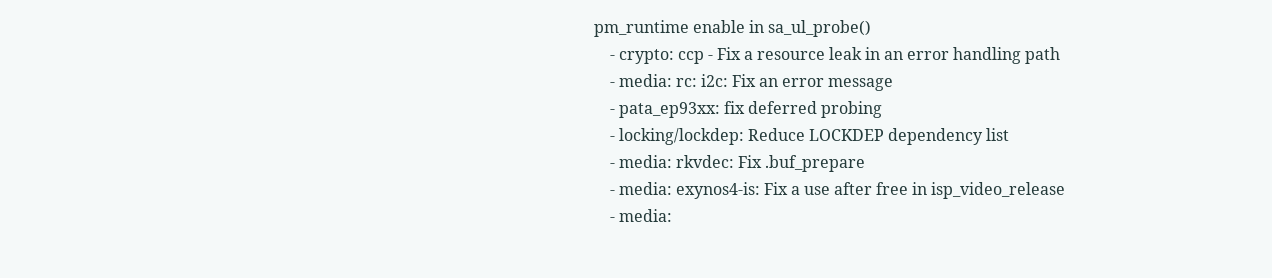pm_runtime enable in sa_ul_probe()
    - crypto: ccp - Fix a resource leak in an error handling path
    - media: rc: i2c: Fix an error message
    - pata_ep93xx: fix deferred probing
    - locking/lockdep: Reduce LOCKDEP dependency list
    - media: rkvdec: Fix .buf_prepare
    - media: exynos4-is: Fix a use after free in isp_video_release
    - media: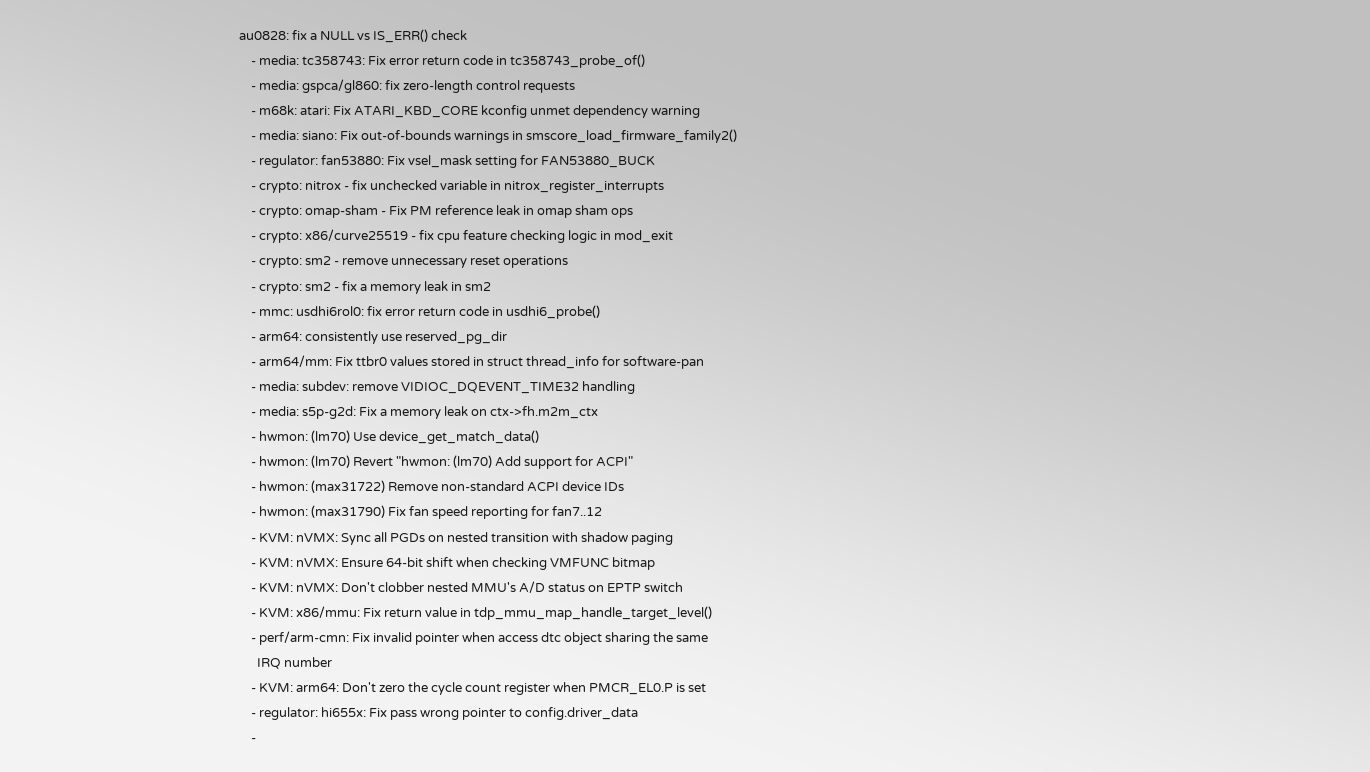au0828: fix a NULL vs IS_ERR() check
    - media: tc358743: Fix error return code in tc358743_probe_of()
    - media: gspca/gl860: fix zero-length control requests
    - m68k: atari: Fix ATARI_KBD_CORE kconfig unmet dependency warning
    - media: siano: Fix out-of-bounds warnings in smscore_load_firmware_family2()
    - regulator: fan53880: Fix vsel_mask setting for FAN53880_BUCK
    - crypto: nitrox - fix unchecked variable in nitrox_register_interrupts
    - crypto: omap-sham - Fix PM reference leak in omap sham ops
    - crypto: x86/curve25519 - fix cpu feature checking logic in mod_exit
    - crypto: sm2 - remove unnecessary reset operations
    - crypto: sm2 - fix a memory leak in sm2
    - mmc: usdhi6rol0: fix error return code in usdhi6_probe()
    - arm64: consistently use reserved_pg_dir
    - arm64/mm: Fix ttbr0 values stored in struct thread_info for software-pan
    - media: subdev: remove VIDIOC_DQEVENT_TIME32 handling
    - media: s5p-g2d: Fix a memory leak on ctx->fh.m2m_ctx
    - hwmon: (lm70) Use device_get_match_data()
    - hwmon: (lm70) Revert "hwmon: (lm70) Add support for ACPI"
    - hwmon: (max31722) Remove non-standard ACPI device IDs
    - hwmon: (max31790) Fix fan speed reporting for fan7..12
    - KVM: nVMX: Sync all PGDs on nested transition with shadow paging
    - KVM: nVMX: Ensure 64-bit shift when checking VMFUNC bitmap
    - KVM: nVMX: Don't clobber nested MMU's A/D status on EPTP switch
    - KVM: x86/mmu: Fix return value in tdp_mmu_map_handle_target_level()
    - perf/arm-cmn: Fix invalid pointer when access dtc object sharing the same
      IRQ number
    - KVM: arm64: Don't zero the cycle count register when PMCR_EL0.P is set
    - regulator: hi655x: Fix pass wrong pointer to config.driver_data
    -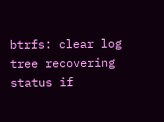btrfs: clear log tree recovering status if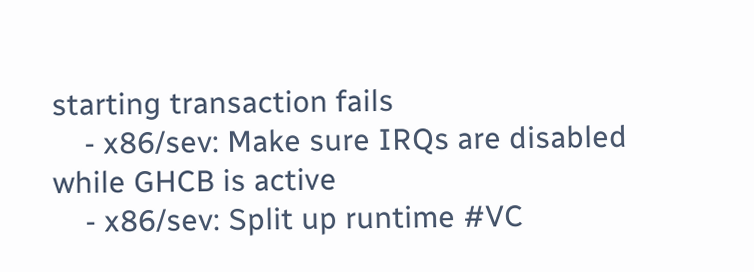starting transaction fails
    - x86/sev: Make sure IRQs are disabled while GHCB is active
    - x86/sev: Split up runtime #VC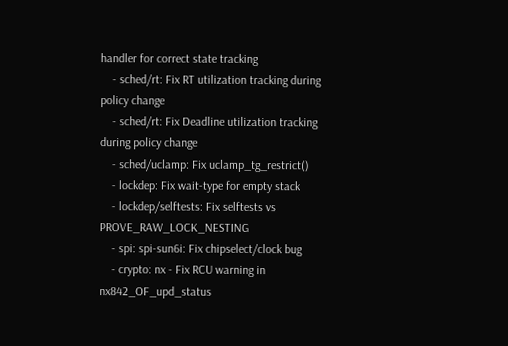handler for correct state tracking
    - sched/rt: Fix RT utilization tracking during policy change
    - sched/rt: Fix Deadline utilization tracking during policy change
    - sched/uclamp: Fix uclamp_tg_restrict()
    - lockdep: Fix wait-type for empty stack
    - lockdep/selftests: Fix selftests vs PROVE_RAW_LOCK_NESTING
    - spi: spi-sun6i: Fix chipselect/clock bug
    - crypto: nx - Fix RCU warning in nx842_OF_upd_status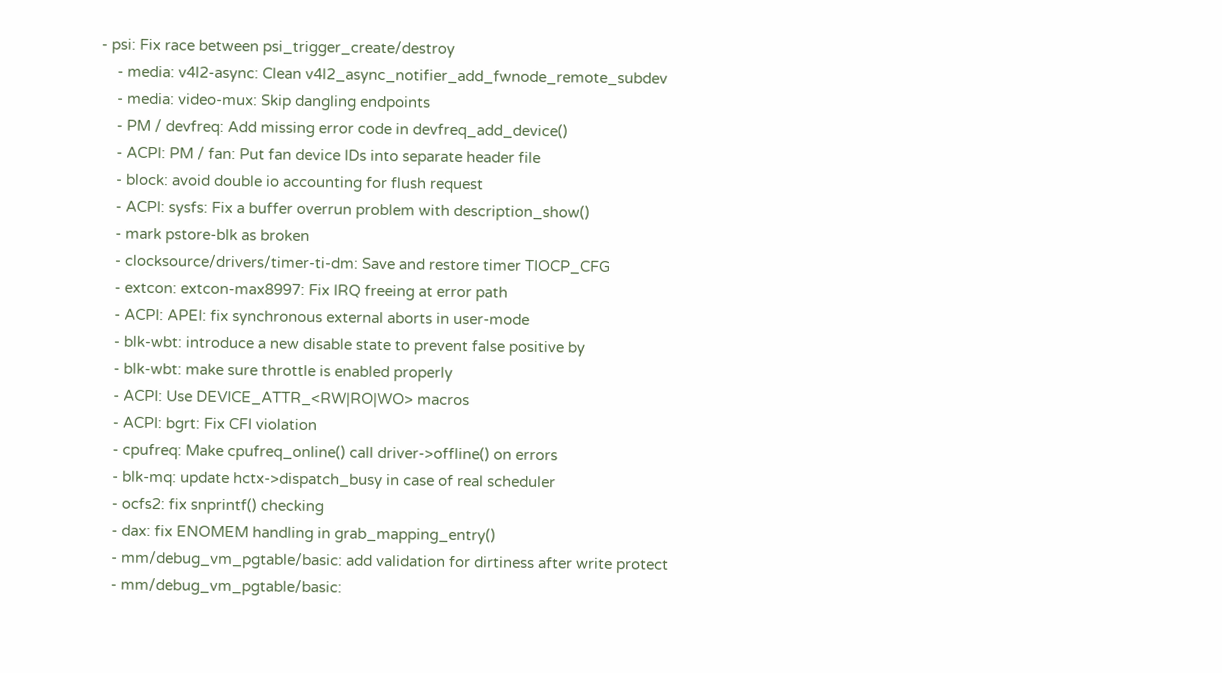- psi: Fix race between psi_trigger_create/destroy
    - media: v4l2-async: Clean v4l2_async_notifier_add_fwnode_remote_subdev
    - media: video-mux: Skip dangling endpoints
    - PM / devfreq: Add missing error code in devfreq_add_device()
    - ACPI: PM / fan: Put fan device IDs into separate header file
    - block: avoid double io accounting for flush request
    - ACPI: sysfs: Fix a buffer overrun problem with description_show()
    - mark pstore-blk as broken
    - clocksource/drivers/timer-ti-dm: Save and restore timer TIOCP_CFG
    - extcon: extcon-max8997: Fix IRQ freeing at error path
    - ACPI: APEI: fix synchronous external aborts in user-mode
    - blk-wbt: introduce a new disable state to prevent false positive by
    - blk-wbt: make sure throttle is enabled properly
    - ACPI: Use DEVICE_ATTR_<RW|RO|WO> macros
    - ACPI: bgrt: Fix CFI violation
    - cpufreq: Make cpufreq_online() call driver->offline() on errors
    - blk-mq: update hctx->dispatch_busy in case of real scheduler
    - ocfs2: fix snprintf() checking
    - dax: fix ENOMEM handling in grab_mapping_entry()
    - mm/debug_vm_pgtable/basic: add validation for dirtiness after write protect
    - mm/debug_vm_pgtable/basic: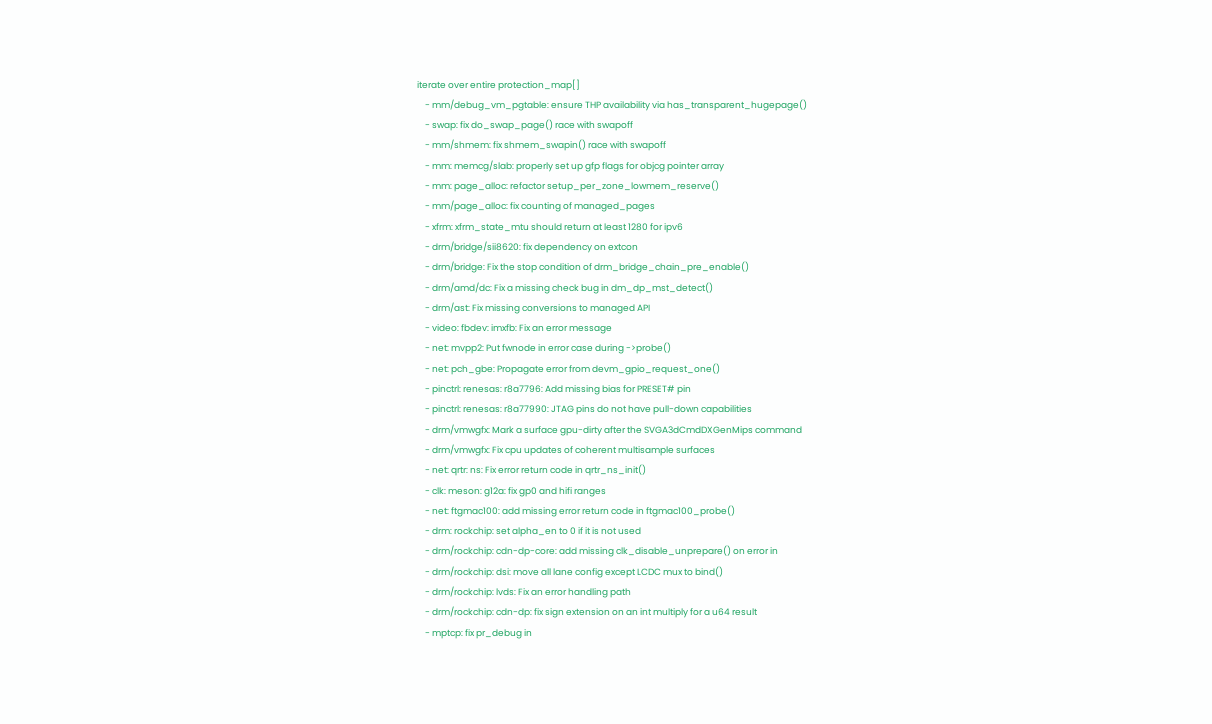iterate over entire protection_map[]
    - mm/debug_vm_pgtable: ensure THP availability via has_transparent_hugepage()
    - swap: fix do_swap_page() race with swapoff
    - mm/shmem: fix shmem_swapin() race with swapoff
    - mm: memcg/slab: properly set up gfp flags for objcg pointer array
    - mm: page_alloc: refactor setup_per_zone_lowmem_reserve()
    - mm/page_alloc: fix counting of managed_pages
    - xfrm: xfrm_state_mtu should return at least 1280 for ipv6
    - drm/bridge/sii8620: fix dependency on extcon
    - drm/bridge: Fix the stop condition of drm_bridge_chain_pre_enable()
    - drm/amd/dc: Fix a missing check bug in dm_dp_mst_detect()
    - drm/ast: Fix missing conversions to managed API
    - video: fbdev: imxfb: Fix an error message
    - net: mvpp2: Put fwnode in error case during ->probe()
    - net: pch_gbe: Propagate error from devm_gpio_request_one()
    - pinctrl: renesas: r8a7796: Add missing bias for PRESET# pin
    - pinctrl: renesas: r8a77990: JTAG pins do not have pull-down capabilities
    - drm/vmwgfx: Mark a surface gpu-dirty after the SVGA3dCmdDXGenMips command
    - drm/vmwgfx: Fix cpu updates of coherent multisample surfaces
    - net: qrtr: ns: Fix error return code in qrtr_ns_init()
    - clk: meson: g12a: fix gp0 and hifi ranges
    - net: ftgmac100: add missing error return code in ftgmac100_probe()
    - drm: rockchip: set alpha_en to 0 if it is not used
    - drm/rockchip: cdn-dp-core: add missing clk_disable_unprepare() on error in
    - drm/rockchip: dsi: move all lane config except LCDC mux to bind()
    - drm/rockchip: lvds: Fix an error handling path
    - drm/rockchip: cdn-dp: fix sign extension on an int multiply for a u64 result
    - mptcp: fix pr_debug in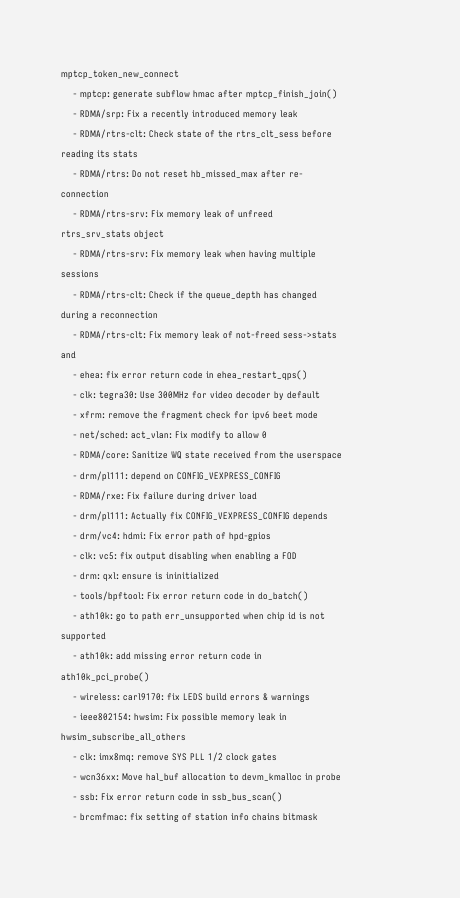mptcp_token_new_connect
    - mptcp: generate subflow hmac after mptcp_finish_join()
    - RDMA/srp: Fix a recently introduced memory leak
    - RDMA/rtrs-clt: Check state of the rtrs_clt_sess before reading its stats
    - RDMA/rtrs: Do not reset hb_missed_max after re-connection
    - RDMA/rtrs-srv: Fix memory leak of unfreed rtrs_srv_stats object
    - RDMA/rtrs-srv: Fix memory leak when having multiple sessions
    - RDMA/rtrs-clt: Check if the queue_depth has changed during a reconnection
    - RDMA/rtrs-clt: Fix memory leak of not-freed sess->stats and
    - ehea: fix error return code in ehea_restart_qps()
    - clk: tegra30: Use 300MHz for video decoder by default
    - xfrm: remove the fragment check for ipv6 beet mode
    - net/sched: act_vlan: Fix modify to allow 0
    - RDMA/core: Sanitize WQ state received from the userspace
    - drm/pl111: depend on CONFIG_VEXPRESS_CONFIG
    - RDMA/rxe: Fix failure during driver load
    - drm/pl111: Actually fix CONFIG_VEXPRESS_CONFIG depends
    - drm/vc4: hdmi: Fix error path of hpd-gpios
    - clk: vc5: fix output disabling when enabling a FOD
    - drm: qxl: ensure is ininitialized
    - tools/bpftool: Fix error return code in do_batch()
    - ath10k: go to path err_unsupported when chip id is not supported
    - ath10k: add missing error return code in ath10k_pci_probe()
    - wireless: carl9170: fix LEDS build errors & warnings
    - ieee802154: hwsim: Fix possible memory leak in hwsim_subscribe_all_others
    - clk: imx8mq: remove SYS PLL 1/2 clock gates
    - wcn36xx: Move hal_buf allocation to devm_kmalloc in probe
    - ssb: Fix error return code in ssb_bus_scan()
    - brcmfmac: fix setting of station info chains bitmask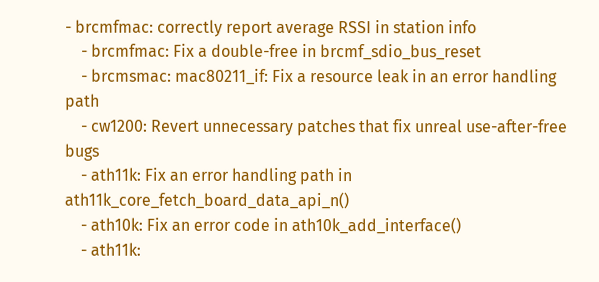- brcmfmac: correctly report average RSSI in station info
    - brcmfmac: Fix a double-free in brcmf_sdio_bus_reset
    - brcmsmac: mac80211_if: Fix a resource leak in an error handling path
    - cw1200: Revert unnecessary patches that fix unreal use-after-free bugs
    - ath11k: Fix an error handling path in ath11k_core_fetch_board_data_api_n()
    - ath10k: Fix an error code in ath10k_add_interface()
    - ath11k: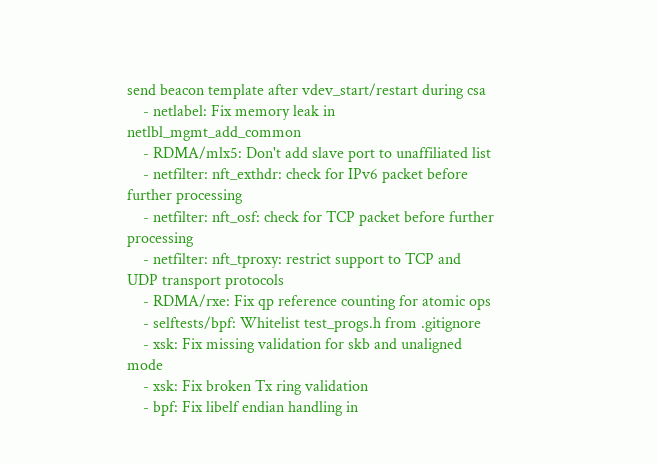send beacon template after vdev_start/restart during csa
    - netlabel: Fix memory leak in netlbl_mgmt_add_common
    - RDMA/mlx5: Don't add slave port to unaffiliated list
    - netfilter: nft_exthdr: check for IPv6 packet before further processing
    - netfilter: nft_osf: check for TCP packet before further processing
    - netfilter: nft_tproxy: restrict support to TCP and UDP transport protocols
    - RDMA/rxe: Fix qp reference counting for atomic ops
    - selftests/bpf: Whitelist test_progs.h from .gitignore
    - xsk: Fix missing validation for skb and unaligned mode
    - xsk: Fix broken Tx ring validation
    - bpf: Fix libelf endian handling in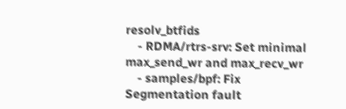resolv_btfids
    - RDMA/rtrs-srv: Set minimal max_send_wr and max_recv_wr
    - samples/bpf: Fix Segmentation fault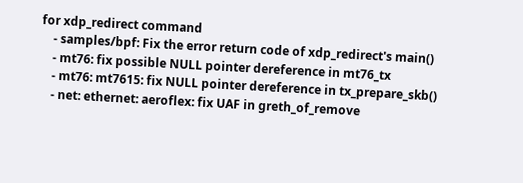for xdp_redirect command
    - samples/bpf: Fix the error return code of xdp_redirect's main()
    - mt76: fix possible NULL pointer dereference in mt76_tx
    - mt76: mt7615: fix NULL pointer dereference in tx_prepare_skb()
    - net: ethernet: aeroflex: fix UAF in greth_of_remove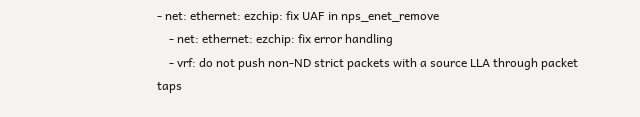- net: ethernet: ezchip: fix UAF in nps_enet_remove
    - net: ethernet: ezchip: fix error handling
    - vrf: do not push non-ND strict packets with a source LLA through packet taps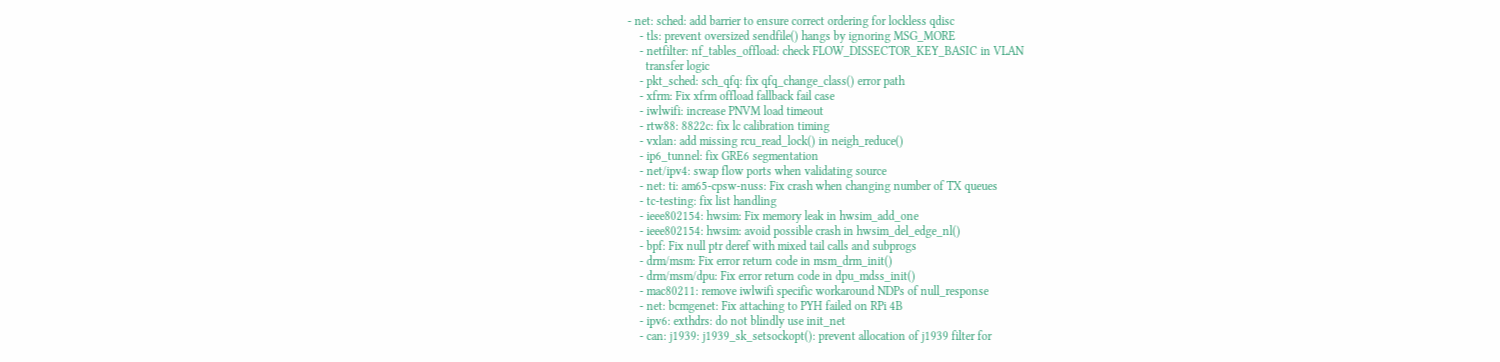- net: sched: add barrier to ensure correct ordering for lockless qdisc
    - tls: prevent oversized sendfile() hangs by ignoring MSG_MORE
    - netfilter: nf_tables_offload: check FLOW_DISSECTOR_KEY_BASIC in VLAN
      transfer logic
    - pkt_sched: sch_qfq: fix qfq_change_class() error path
    - xfrm: Fix xfrm offload fallback fail case
    - iwlwifi: increase PNVM load timeout
    - rtw88: 8822c: fix lc calibration timing
    - vxlan: add missing rcu_read_lock() in neigh_reduce()
    - ip6_tunnel: fix GRE6 segmentation
    - net/ipv4: swap flow ports when validating source
    - net: ti: am65-cpsw-nuss: Fix crash when changing number of TX queues
    - tc-testing: fix list handling
    - ieee802154: hwsim: Fix memory leak in hwsim_add_one
    - ieee802154: hwsim: avoid possible crash in hwsim_del_edge_nl()
    - bpf: Fix null ptr deref with mixed tail calls and subprogs
    - drm/msm: Fix error return code in msm_drm_init()
    - drm/msm/dpu: Fix error return code in dpu_mdss_init()
    - mac80211: remove iwlwifi specific workaround NDPs of null_response
    - net: bcmgenet: Fix attaching to PYH failed on RPi 4B
    - ipv6: exthdrs: do not blindly use init_net
    - can: j1939: j1939_sk_setsockopt(): prevent allocation of j1939 filter for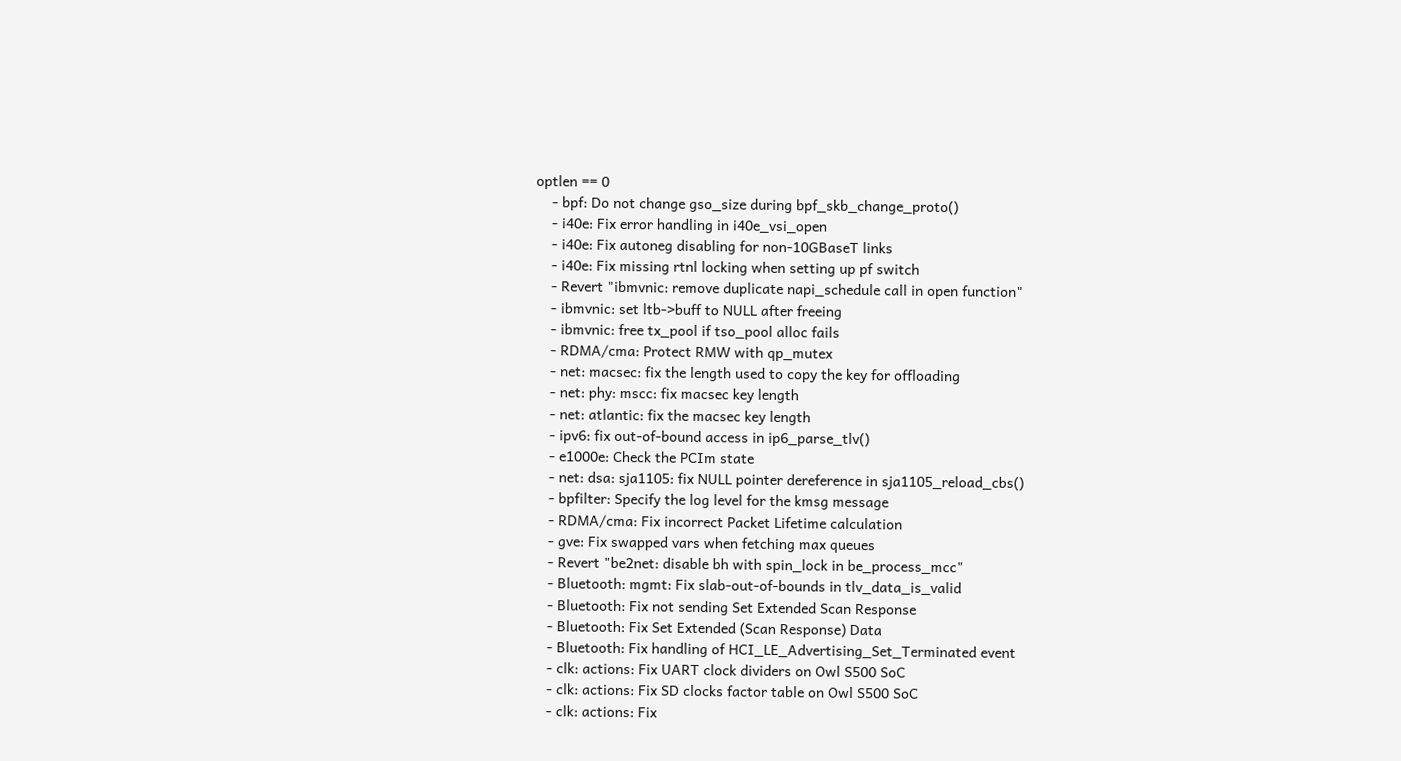optlen == 0
    - bpf: Do not change gso_size during bpf_skb_change_proto()
    - i40e: Fix error handling in i40e_vsi_open
    - i40e: Fix autoneg disabling for non-10GBaseT links
    - i40e: Fix missing rtnl locking when setting up pf switch
    - Revert "ibmvnic: remove duplicate napi_schedule call in open function"
    - ibmvnic: set ltb->buff to NULL after freeing
    - ibmvnic: free tx_pool if tso_pool alloc fails
    - RDMA/cma: Protect RMW with qp_mutex
    - net: macsec: fix the length used to copy the key for offloading
    - net: phy: mscc: fix macsec key length
    - net: atlantic: fix the macsec key length
    - ipv6: fix out-of-bound access in ip6_parse_tlv()
    - e1000e: Check the PCIm state
    - net: dsa: sja1105: fix NULL pointer dereference in sja1105_reload_cbs()
    - bpfilter: Specify the log level for the kmsg message
    - RDMA/cma: Fix incorrect Packet Lifetime calculation
    - gve: Fix swapped vars when fetching max queues
    - Revert "be2net: disable bh with spin_lock in be_process_mcc"
    - Bluetooth: mgmt: Fix slab-out-of-bounds in tlv_data_is_valid
    - Bluetooth: Fix not sending Set Extended Scan Response
    - Bluetooth: Fix Set Extended (Scan Response) Data
    - Bluetooth: Fix handling of HCI_LE_Advertising_Set_Terminated event
    - clk: actions: Fix UART clock dividers on Owl S500 SoC
    - clk: actions: Fix SD clocks factor table on Owl S500 SoC
    - clk: actions: Fix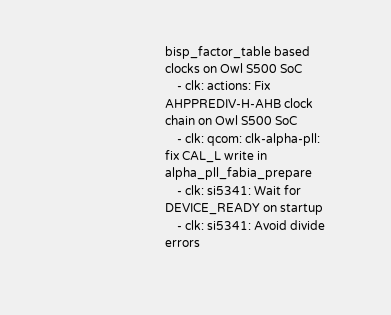bisp_factor_table based clocks on Owl S500 SoC
    - clk: actions: Fix AHPPREDIV-H-AHB clock chain on Owl S500 SoC
    - clk: qcom: clk-alpha-pll: fix CAL_L write in alpha_pll_fabia_prepare
    - clk: si5341: Wait for DEVICE_READY on startup
    - clk: si5341: Avoid divide errors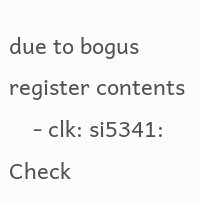due to bogus register contents
    - clk: si5341: Check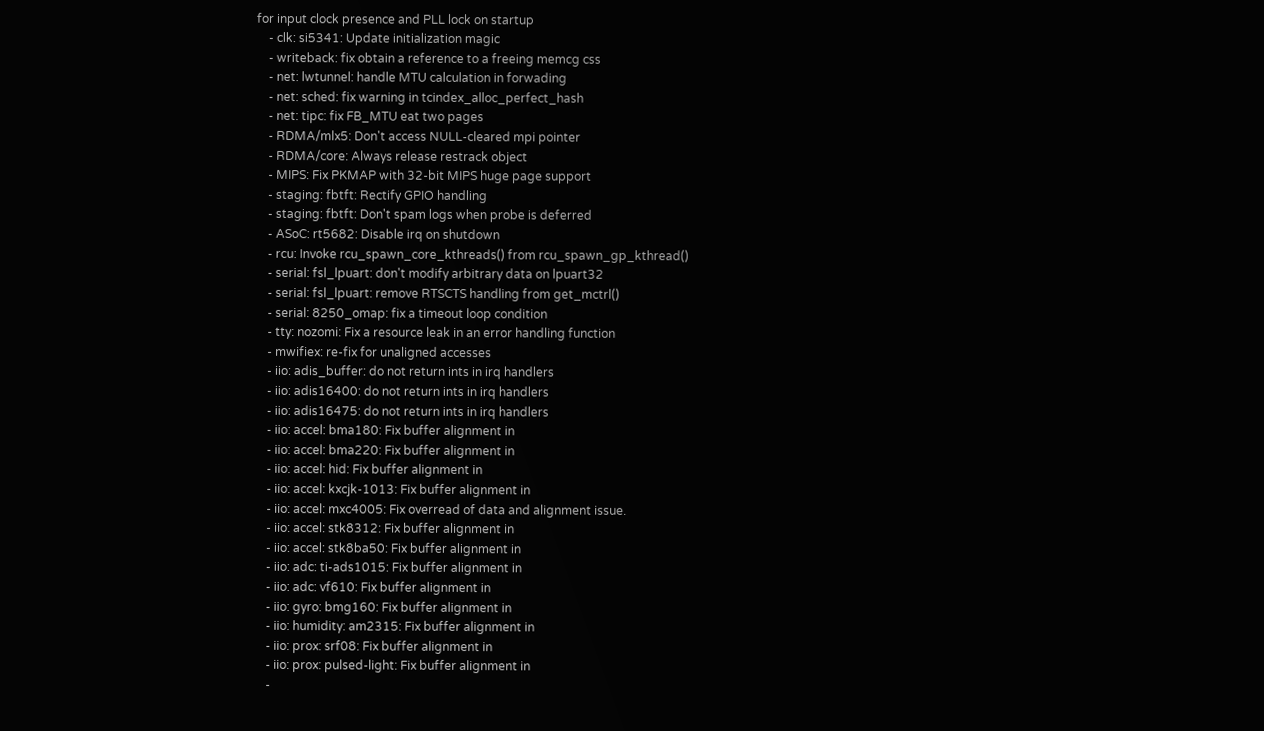for input clock presence and PLL lock on startup
    - clk: si5341: Update initialization magic
    - writeback: fix obtain a reference to a freeing memcg css
    - net: lwtunnel: handle MTU calculation in forwading
    - net: sched: fix warning in tcindex_alloc_perfect_hash
    - net: tipc: fix FB_MTU eat two pages
    - RDMA/mlx5: Don't access NULL-cleared mpi pointer
    - RDMA/core: Always release restrack object
    - MIPS: Fix PKMAP with 32-bit MIPS huge page support
    - staging: fbtft: Rectify GPIO handling
    - staging: fbtft: Don't spam logs when probe is deferred
    - ASoC: rt5682: Disable irq on shutdown
    - rcu: Invoke rcu_spawn_core_kthreads() from rcu_spawn_gp_kthread()
    - serial: fsl_lpuart: don't modify arbitrary data on lpuart32
    - serial: fsl_lpuart: remove RTSCTS handling from get_mctrl()
    - serial: 8250_omap: fix a timeout loop condition
    - tty: nozomi: Fix a resource leak in an error handling function
    - mwifiex: re-fix for unaligned accesses
    - iio: adis_buffer: do not return ints in irq handlers
    - iio: adis16400: do not return ints in irq handlers
    - iio: adis16475: do not return ints in irq handlers
    - iio: accel: bma180: Fix buffer alignment in
    - iio: accel: bma220: Fix buffer alignment in
    - iio: accel: hid: Fix buffer alignment in
    - iio: accel: kxcjk-1013: Fix buffer alignment in
    - iio: accel: mxc4005: Fix overread of data and alignment issue.
    - iio: accel: stk8312: Fix buffer alignment in
    - iio: accel: stk8ba50: Fix buffer alignment in
    - iio: adc: ti-ads1015: Fix buffer alignment in
    - iio: adc: vf610: Fix buffer alignment in
    - iio: gyro: bmg160: Fix buffer alignment in
    - iio: humidity: am2315: Fix buffer alignment in
    - iio: prox: srf08: Fix buffer alignment in
    - iio: prox: pulsed-light: Fix buffer alignment in
    -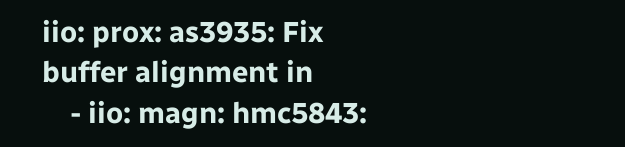iio: prox: as3935: Fix buffer alignment in
    - iio: magn: hmc5843: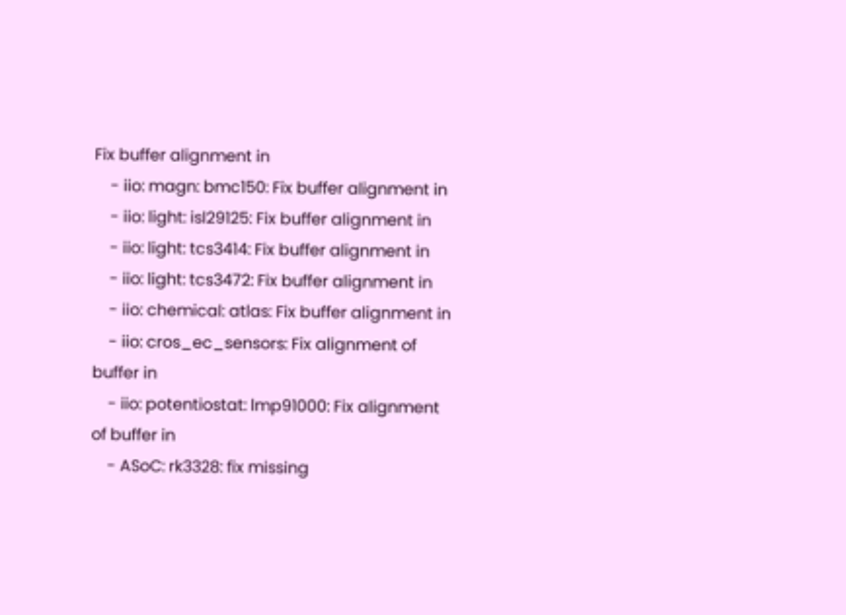Fix buffer alignment in
    - iio: magn: bmc150: Fix buffer alignment in
    - iio: light: isl29125: Fix buffer alignment in
    - iio: light: tcs3414: Fix buffer alignment in
    - iio: light: tcs3472: Fix buffer alignment in
    - iio: chemical: atlas: Fix buffer alignment in
    - iio: cros_ec_sensors: Fix alignment of buffer in
    - iio: potentiostat: lmp91000: Fix alignment of buffer in
    - ASoC: rk3328: fix missing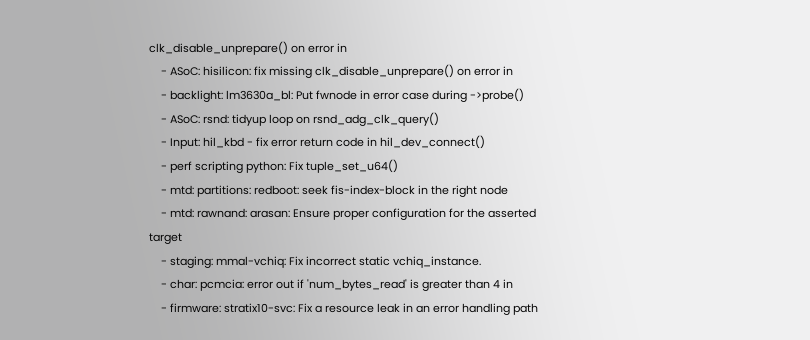clk_disable_unprepare() on error in
    - ASoC: hisilicon: fix missing clk_disable_unprepare() on error in
    - backlight: lm3630a_bl: Put fwnode in error case during ->probe()
    - ASoC: rsnd: tidyup loop on rsnd_adg_clk_query()
    - Input: hil_kbd - fix error return code in hil_dev_connect()
    - perf scripting python: Fix tuple_set_u64()
    - mtd: partitions: redboot: seek fis-index-block in the right node
    - mtd: rawnand: arasan: Ensure proper configuration for the asserted target
    - staging: mmal-vchiq: Fix incorrect static vchiq_instance.
    - char: pcmcia: error out if 'num_bytes_read' is greater than 4 in
    - firmware: stratix10-svc: Fix a resource leak in an error handling path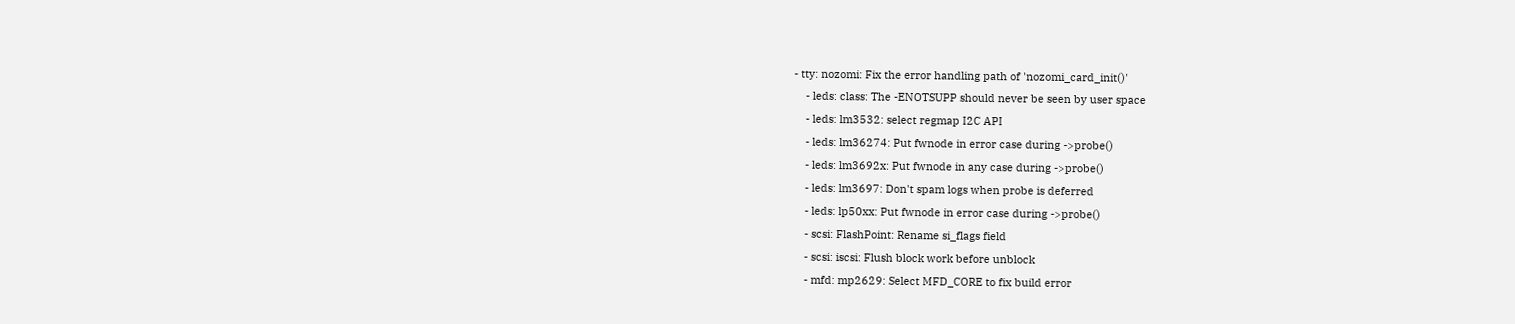- tty: nozomi: Fix the error handling path of 'nozomi_card_init()'
    - leds: class: The -ENOTSUPP should never be seen by user space
    - leds: lm3532: select regmap I2C API
    - leds: lm36274: Put fwnode in error case during ->probe()
    - leds: lm3692x: Put fwnode in any case during ->probe()
    - leds: lm3697: Don't spam logs when probe is deferred
    - leds: lp50xx: Put fwnode in error case during ->probe()
    - scsi: FlashPoint: Rename si_flags field
    - scsi: iscsi: Flush block work before unblock
    - mfd: mp2629: Select MFD_CORE to fix build error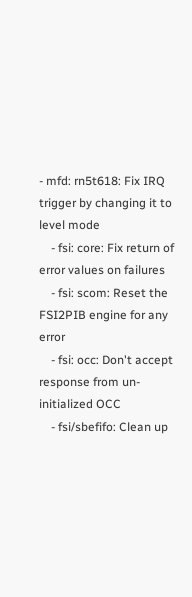- mfd: rn5t618: Fix IRQ trigger by changing it to level mode
    - fsi: core: Fix return of error values on failures
    - fsi: scom: Reset the FSI2PIB engine for any error
    - fsi: occ: Don't accept response from un-initialized OCC
    - fsi/sbefifo: Clean up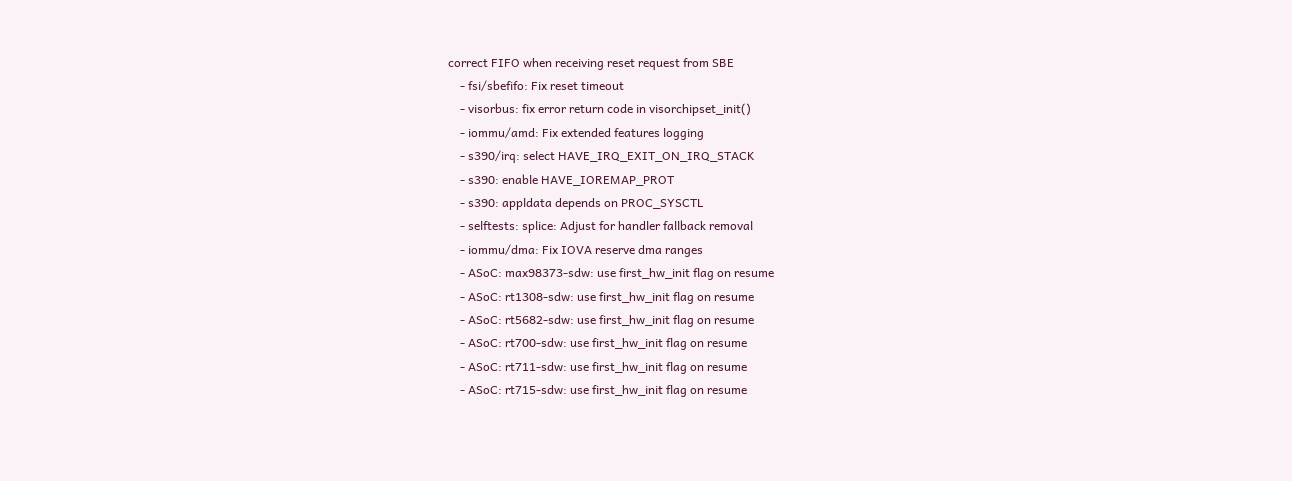correct FIFO when receiving reset request from SBE
    - fsi/sbefifo: Fix reset timeout
    - visorbus: fix error return code in visorchipset_init()
    - iommu/amd: Fix extended features logging
    - s390/irq: select HAVE_IRQ_EXIT_ON_IRQ_STACK
    - s390: enable HAVE_IOREMAP_PROT
    - s390: appldata depends on PROC_SYSCTL
    - selftests: splice: Adjust for handler fallback removal
    - iommu/dma: Fix IOVA reserve dma ranges
    - ASoC: max98373-sdw: use first_hw_init flag on resume
    - ASoC: rt1308-sdw: use first_hw_init flag on resume
    - ASoC: rt5682-sdw: use first_hw_init flag on resume
    - ASoC: rt700-sdw: use first_hw_init flag on resume
    - ASoC: rt711-sdw: use first_hw_init flag on resume
    - ASoC: rt715-sdw: use first_hw_init flag on resume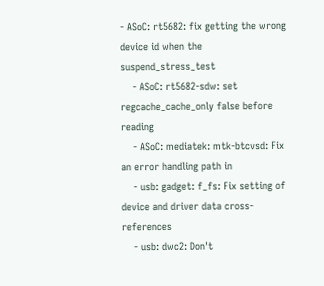- ASoC: rt5682: fix getting the wrong device id when the suspend_stress_test
    - ASoC: rt5682-sdw: set regcache_cache_only false before reading
    - ASoC: mediatek: mtk-btcvsd: Fix an error handling path in
    - usb: gadget: f_fs: Fix setting of device and driver data cross-references
    - usb: dwc2: Don't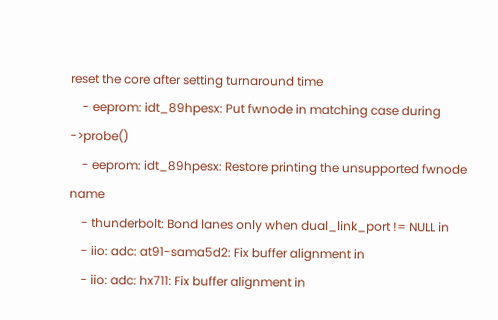reset the core after setting turnaround time
    - eeprom: idt_89hpesx: Put fwnode in matching case during ->probe()
    - eeprom: idt_89hpesx: Restore printing the unsupported fwnode name
    - thunderbolt: Bond lanes only when dual_link_port != NULL in
    - iio: adc: at91-sama5d2: Fix buffer alignment in
    - iio: adc: hx711: Fix buffer alignment in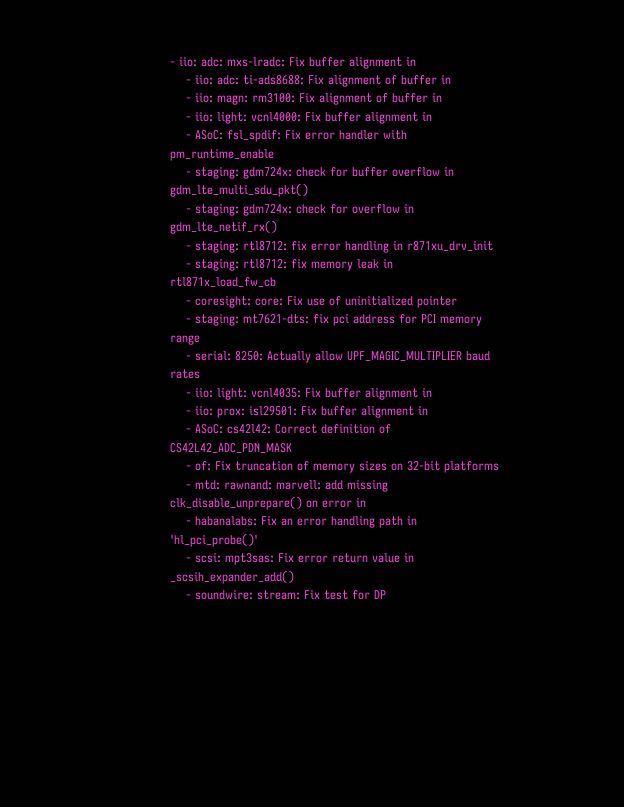- iio: adc: mxs-lradc: Fix buffer alignment in
    - iio: adc: ti-ads8688: Fix alignment of buffer in
    - iio: magn: rm3100: Fix alignment of buffer in
    - iio: light: vcnl4000: Fix buffer alignment in
    - ASoC: fsl_spdif: Fix error handler with pm_runtime_enable
    - staging: gdm724x: check for buffer overflow in gdm_lte_multi_sdu_pkt()
    - staging: gdm724x: check for overflow in gdm_lte_netif_rx()
    - staging: rtl8712: fix error handling in r871xu_drv_init
    - staging: rtl8712: fix memory leak in rtl871x_load_fw_cb
    - coresight: core: Fix use of uninitialized pointer
    - staging: mt7621-dts: fix pci address for PCI memory range
    - serial: 8250: Actually allow UPF_MAGIC_MULTIPLIER baud rates
    - iio: light: vcnl4035: Fix buffer alignment in
    - iio: prox: isl29501: Fix buffer alignment in
    - ASoC: cs42l42: Correct definition of CS42L42_ADC_PDN_MASK
    - of: Fix truncation of memory sizes on 32-bit platforms
    - mtd: rawnand: marvell: add missing clk_disable_unprepare() on error in
    - habanalabs: Fix an error handling path in 'hl_pci_probe()'
    - scsi: mpt3sas: Fix error return value in _scsih_expander_add()
    - soundwire: stream: Fix test for DP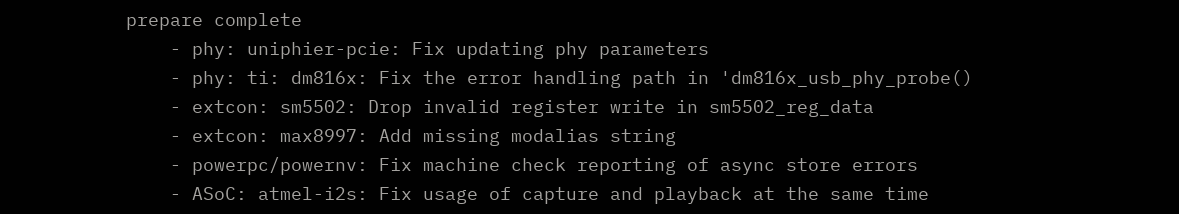prepare complete
    - phy: uniphier-pcie: Fix updating phy parameters
    - phy: ti: dm816x: Fix the error handling path in 'dm816x_usb_phy_probe()
    - extcon: sm5502: Drop invalid register write in sm5502_reg_data
    - extcon: max8997: Add missing modalias string
    - powerpc/powernv: Fix machine check reporting of async store errors
    - ASoC: atmel-i2s: Fix usage of capture and playback at the same time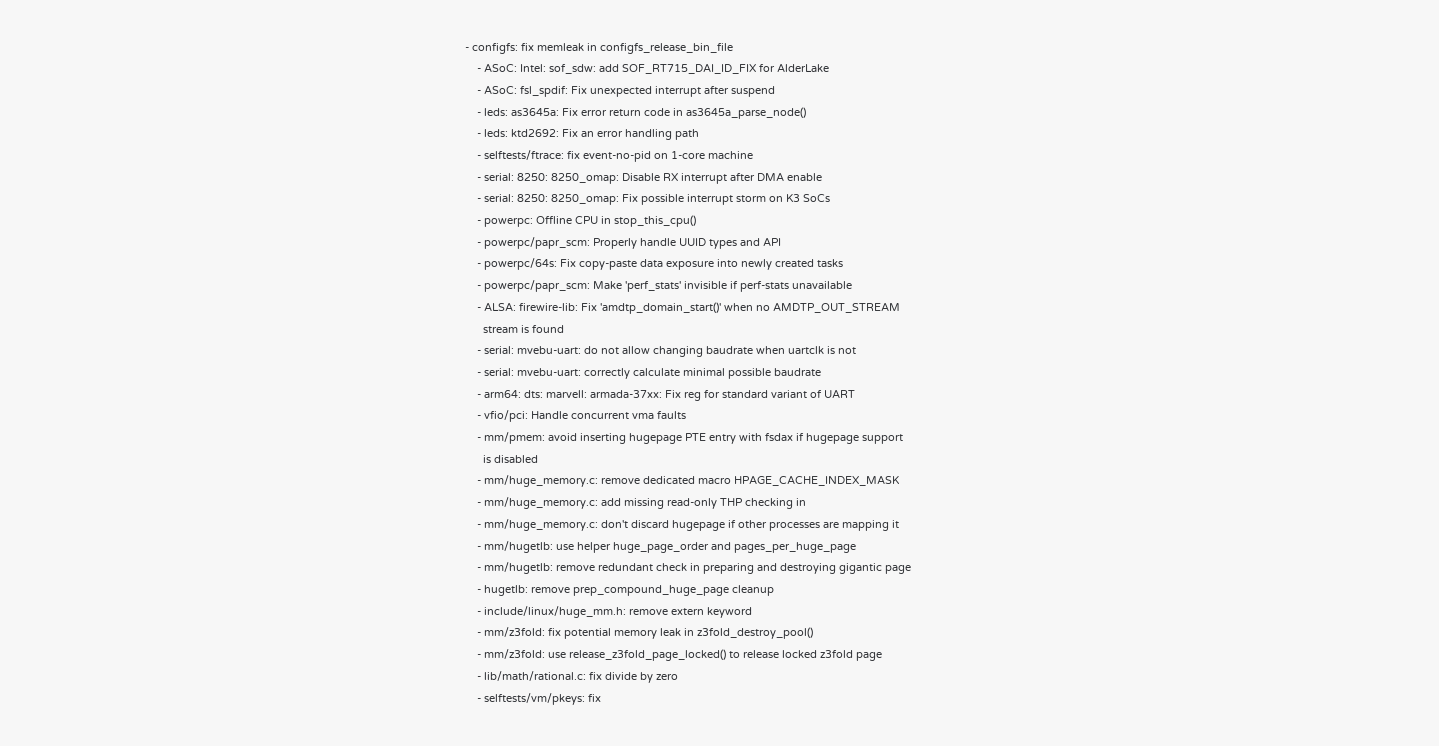- configfs: fix memleak in configfs_release_bin_file
    - ASoC: Intel: sof_sdw: add SOF_RT715_DAI_ID_FIX for AlderLake
    - ASoC: fsl_spdif: Fix unexpected interrupt after suspend
    - leds: as3645a: Fix error return code in as3645a_parse_node()
    - leds: ktd2692: Fix an error handling path
    - selftests/ftrace: fix event-no-pid on 1-core machine
    - serial: 8250: 8250_omap: Disable RX interrupt after DMA enable
    - serial: 8250: 8250_omap: Fix possible interrupt storm on K3 SoCs
    - powerpc: Offline CPU in stop_this_cpu()
    - powerpc/papr_scm: Properly handle UUID types and API
    - powerpc/64s: Fix copy-paste data exposure into newly created tasks
    - powerpc/papr_scm: Make 'perf_stats' invisible if perf-stats unavailable
    - ALSA: firewire-lib: Fix 'amdtp_domain_start()' when no AMDTP_OUT_STREAM
      stream is found
    - serial: mvebu-uart: do not allow changing baudrate when uartclk is not
    - serial: mvebu-uart: correctly calculate minimal possible baudrate
    - arm64: dts: marvell: armada-37xx: Fix reg for standard variant of UART
    - vfio/pci: Handle concurrent vma faults
    - mm/pmem: avoid inserting hugepage PTE entry with fsdax if hugepage support
      is disabled
    - mm/huge_memory.c: remove dedicated macro HPAGE_CACHE_INDEX_MASK
    - mm/huge_memory.c: add missing read-only THP checking in
    - mm/huge_memory.c: don't discard hugepage if other processes are mapping it
    - mm/hugetlb: use helper huge_page_order and pages_per_huge_page
    - mm/hugetlb: remove redundant check in preparing and destroying gigantic page
    - hugetlb: remove prep_compound_huge_page cleanup
    - include/linux/huge_mm.h: remove extern keyword
    - mm/z3fold: fix potential memory leak in z3fold_destroy_pool()
    - mm/z3fold: use release_z3fold_page_locked() to release locked z3fold page
    - lib/math/rational.c: fix divide by zero
    - selftests/vm/pkeys: fix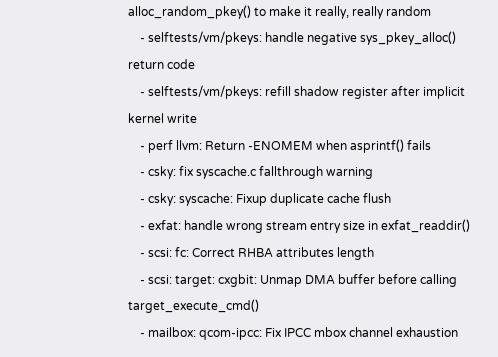alloc_random_pkey() to make it really, really random
    - selftests/vm/pkeys: handle negative sys_pkey_alloc() return code
    - selftests/vm/pkeys: refill shadow register after implicit kernel write
    - perf llvm: Return -ENOMEM when asprintf() fails
    - csky: fix syscache.c fallthrough warning
    - csky: syscache: Fixup duplicate cache flush
    - exfat: handle wrong stream entry size in exfat_readdir()
    - scsi: fc: Correct RHBA attributes length
    - scsi: target: cxgbit: Unmap DMA buffer before calling target_execute_cmd()
    - mailbox: qcom-ipcc: Fix IPCC mbox channel exhaustion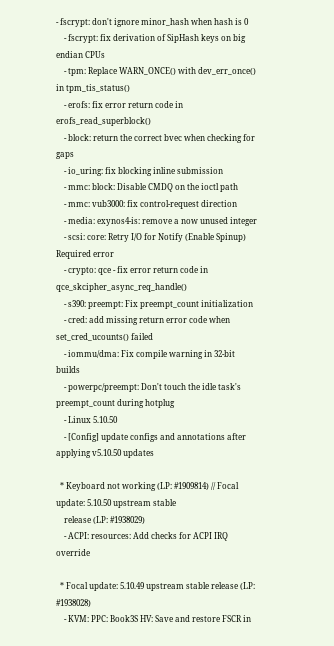- fscrypt: don't ignore minor_hash when hash is 0
    - fscrypt: fix derivation of SipHash keys on big endian CPUs
    - tpm: Replace WARN_ONCE() with dev_err_once() in tpm_tis_status()
    - erofs: fix error return code in erofs_read_superblock()
    - block: return the correct bvec when checking for gaps
    - io_uring: fix blocking inline submission
    - mmc: block: Disable CMDQ on the ioctl path
    - mmc: vub3000: fix control-request direction
    - media: exynos4-is: remove a now unused integer
    - scsi: core: Retry I/O for Notify (Enable Spinup) Required error
    - crypto: qce - fix error return code in qce_skcipher_async_req_handle()
    - s390: preempt: Fix preempt_count initialization
    - cred: add missing return error code when set_cred_ucounts() failed
    - iommu/dma: Fix compile warning in 32-bit builds
    - powerpc/preempt: Don't touch the idle task's preempt_count during hotplug
    - Linux 5.10.50
    - [Config] update configs and annotations after applying v5.10.50 updates

  * Keyboard not working (LP: #1909814) // Focal update: 5.10.50 upstream stable
    release (LP: #1938029)
    - ACPI: resources: Add checks for ACPI IRQ override

  * Focal update: 5.10.49 upstream stable release (LP: #1938028)
    - KVM: PPC: Book3S HV: Save and restore FSCR in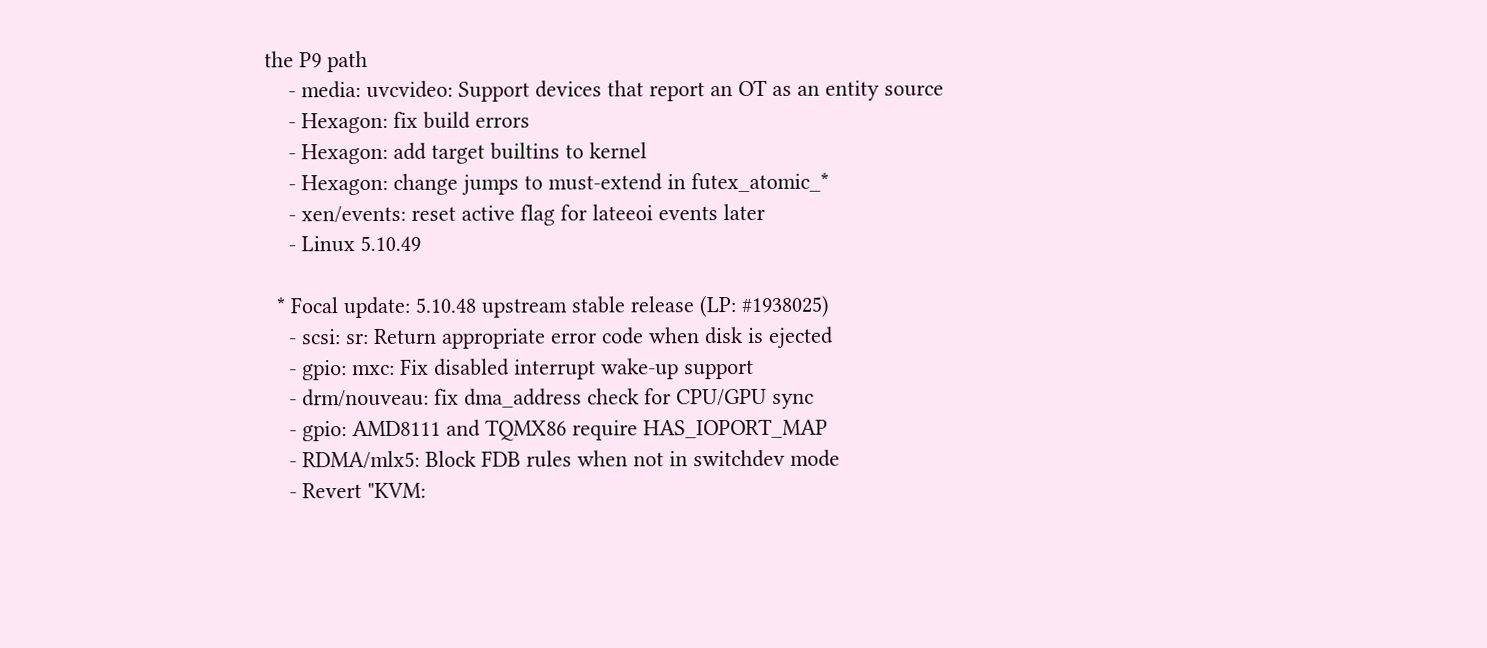the P9 path
    - media: uvcvideo: Support devices that report an OT as an entity source
    - Hexagon: fix build errors
    - Hexagon: add target builtins to kernel
    - Hexagon: change jumps to must-extend in futex_atomic_*
    - xen/events: reset active flag for lateeoi events later
    - Linux 5.10.49

  * Focal update: 5.10.48 upstream stable release (LP: #1938025)
    - scsi: sr: Return appropriate error code when disk is ejected
    - gpio: mxc: Fix disabled interrupt wake-up support
    - drm/nouveau: fix dma_address check for CPU/GPU sync
    - gpio: AMD8111 and TQMX86 require HAS_IOPORT_MAP
    - RDMA/mlx5: Block FDB rules when not in switchdev mode
    - Revert "KVM: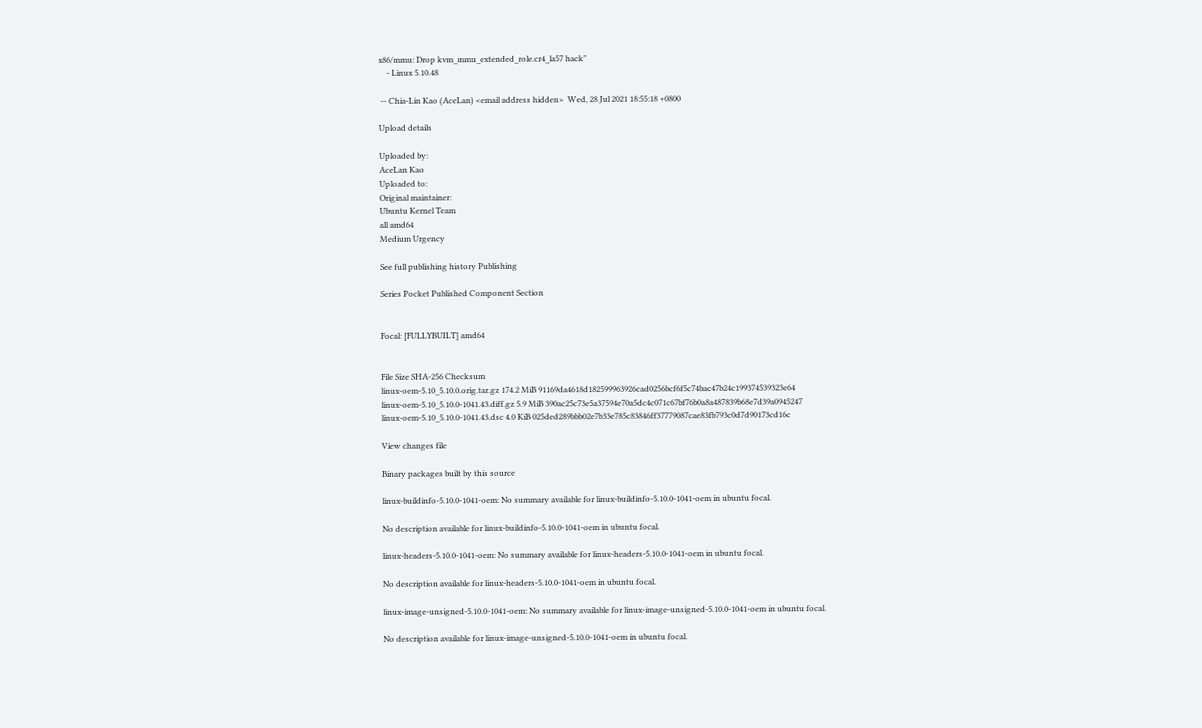x86/mmu: Drop kvm_mmu_extended_role.cr4_la57 hack"
    - Linux 5.10.48

 -- Chia-Lin Kao (AceLan) <email address hidden>  Wed, 28 Jul 2021 18:55:18 +0800

Upload details

Uploaded by:
AceLan Kao
Uploaded to:
Original maintainer:
Ubuntu Kernel Team
all amd64
Medium Urgency

See full publishing history Publishing

Series Pocket Published Component Section


Focal: [FULLYBUILT] amd64


File Size SHA-256 Checksum
linux-oem-5.10_5.10.0.orig.tar.gz 174.2 MiB 91169da4618d182599963926cad0256bcf6f5c74bac47b24c199374539323e64
linux-oem-5.10_5.10.0-1041.43.diff.gz 5.9 MiB 390ac25c73e5a37594e70a5dc4c071c67bf76b0a8a487839b68e7d39a0945247
linux-oem-5.10_5.10.0-1041.43.dsc 4.0 KiB 025ded289bbb02e7b33e785c83846ff37779087cae83fb793c0d7d90173cd16c

View changes file

Binary packages built by this source

linux-buildinfo-5.10.0-1041-oem: No summary available for linux-buildinfo-5.10.0-1041-oem in ubuntu focal.

No description available for linux-buildinfo-5.10.0-1041-oem in ubuntu focal.

linux-headers-5.10.0-1041-oem: No summary available for linux-headers-5.10.0-1041-oem in ubuntu focal.

No description available for linux-headers-5.10.0-1041-oem in ubuntu focal.

linux-image-unsigned-5.10.0-1041-oem: No summary available for linux-image-unsigned-5.10.0-1041-oem in ubuntu focal.

No description available for linux-image-unsigned-5.10.0-1041-oem in ubuntu focal.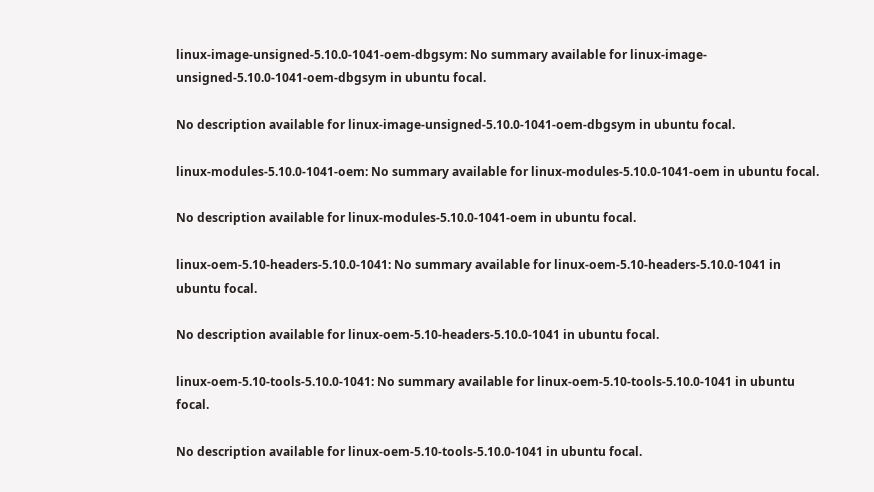linux-image-unsigned-5.10.0-1041-oem-dbgsym: No summary available for linux-image-unsigned-5.10.0-1041-oem-dbgsym in ubuntu focal.

No description available for linux-image-unsigned-5.10.0-1041-oem-dbgsym in ubuntu focal.

linux-modules-5.10.0-1041-oem: No summary available for linux-modules-5.10.0-1041-oem in ubuntu focal.

No description available for linux-modules-5.10.0-1041-oem in ubuntu focal.

linux-oem-5.10-headers-5.10.0-1041: No summary available for linux-oem-5.10-headers-5.10.0-1041 in ubuntu focal.

No description available for linux-oem-5.10-headers-5.10.0-1041 in ubuntu focal.

linux-oem-5.10-tools-5.10.0-1041: No summary available for linux-oem-5.10-tools-5.10.0-1041 in ubuntu focal.

No description available for linux-oem-5.10-tools-5.10.0-1041 in ubuntu focal.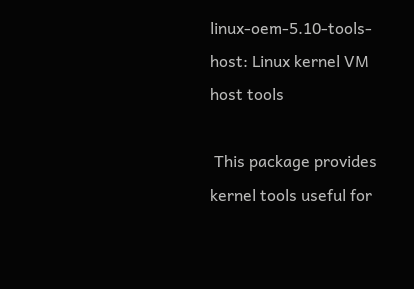linux-oem-5.10-tools-host: Linux kernel VM host tools

 This package provides kernel tools useful for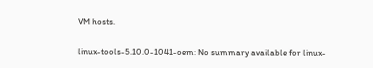VM hosts.

linux-tools-5.10.0-1041-oem: No summary available for linux-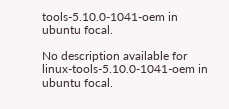tools-5.10.0-1041-oem in ubuntu focal.

No description available for linux-tools-5.10.0-1041-oem in ubuntu focal.